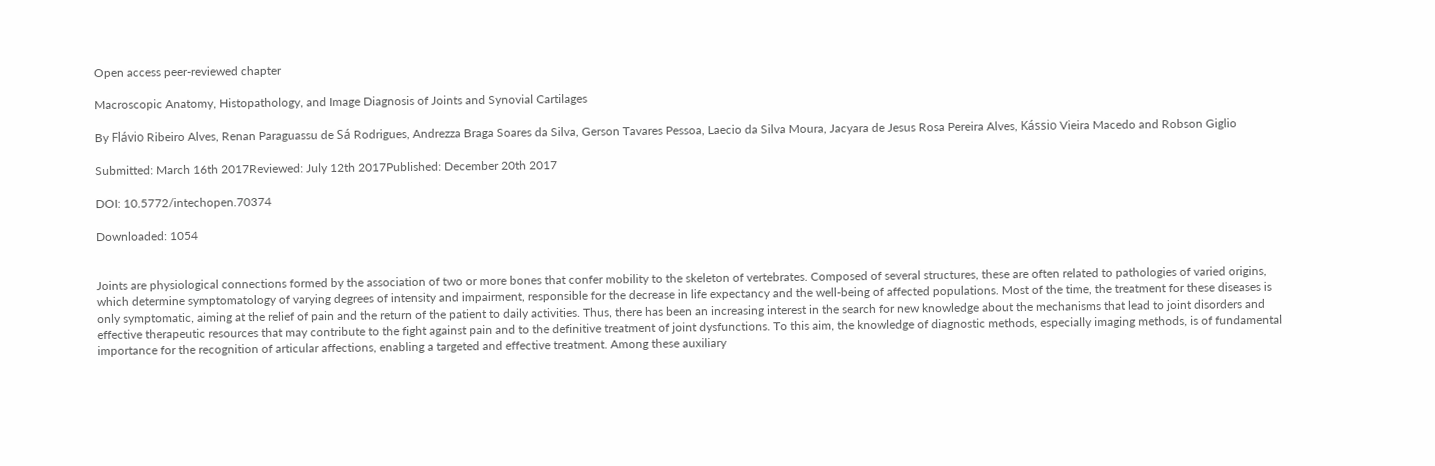Open access peer-reviewed chapter

Macroscopic Anatomy, Histopathology, and Image Diagnosis of Joints and Synovial Cartilages

By Flávio Ribeiro Alves, Renan Paraguassu de Sá Rodrigues, Andrezza Braga Soares da Silva, Gerson Tavares Pessoa, Laecio da Silva Moura, Jacyara de Jesus Rosa Pereira Alves, Kássio Vieira Macedo and Robson Giglio

Submitted: March 16th 2017Reviewed: July 12th 2017Published: December 20th 2017

DOI: 10.5772/intechopen.70374

Downloaded: 1054


Joints are physiological connections formed by the association of two or more bones that confer mobility to the skeleton of vertebrates. Composed of several structures, these are often related to pathologies of varied origins, which determine symptomatology of varying degrees of intensity and impairment, responsible for the decrease in life expectancy and the well-being of affected populations. Most of the time, the treatment for these diseases is only symptomatic, aiming at the relief of pain and the return of the patient to daily activities. Thus, there has been an increasing interest in the search for new knowledge about the mechanisms that lead to joint disorders and effective therapeutic resources that may contribute to the fight against pain and to the definitive treatment of joint dysfunctions. To this aim, the knowledge of diagnostic methods, especially imaging methods, is of fundamental importance for the recognition of articular affections, enabling a targeted and effective treatment. Among these auxiliary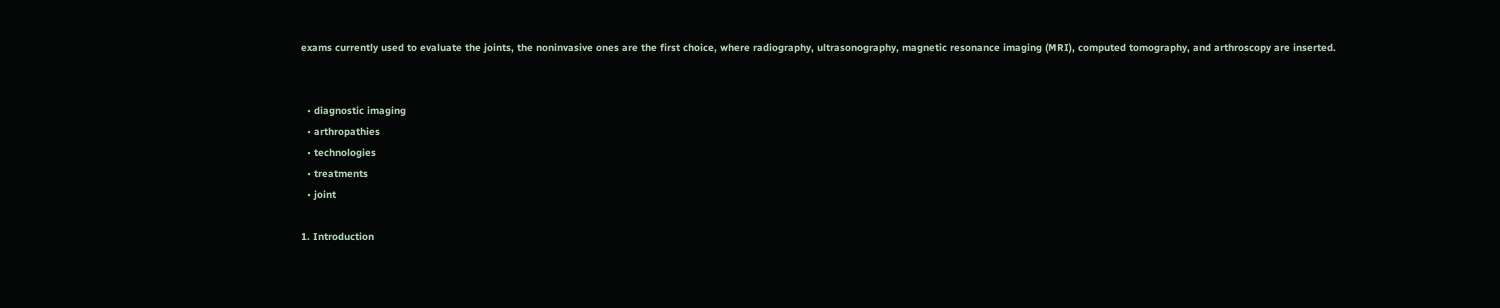exams currently used to evaluate the joints, the noninvasive ones are the first choice, where radiography, ultrasonography, magnetic resonance imaging (MRI), computed tomography, and arthroscopy are inserted.


  • diagnostic imaging
  • arthropathies
  • technologies
  • treatments
  • joint

1. Introduction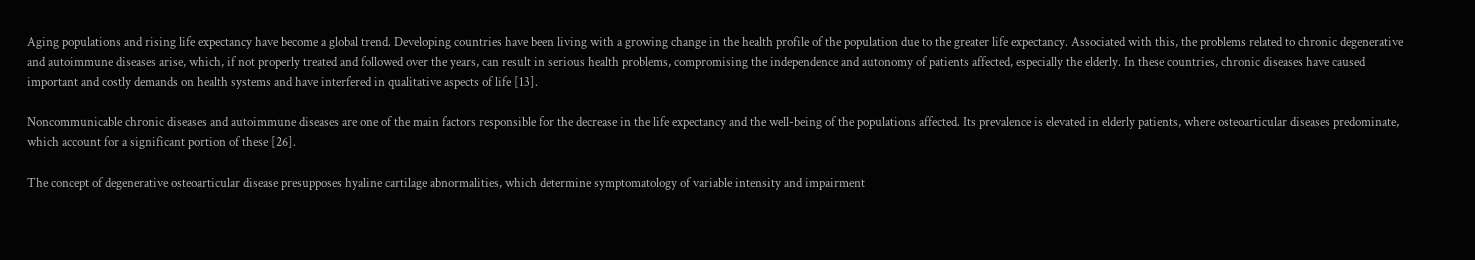Aging populations and rising life expectancy have become a global trend. Developing countries have been living with a growing change in the health profile of the population due to the greater life expectancy. Associated with this, the problems related to chronic degenerative and autoimmune diseases arise, which, if not properly treated and followed over the years, can result in serious health problems, compromising the independence and autonomy of patients affected, especially the elderly. In these countries, chronic diseases have caused important and costly demands on health systems and have interfered in qualitative aspects of life [13].

Noncommunicable chronic diseases and autoimmune diseases are one of the main factors responsible for the decrease in the life expectancy and the well-being of the populations affected. Its prevalence is elevated in elderly patients, where osteoarticular diseases predominate, which account for a significant portion of these [26].

The concept of degenerative osteoarticular disease presupposes hyaline cartilage abnormalities, which determine symptomatology of variable intensity and impairment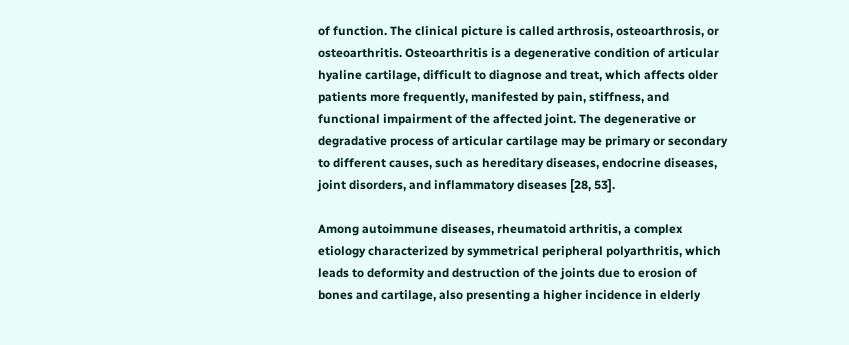of function. The clinical picture is called arthrosis, osteoarthrosis, or osteoarthritis. Osteoarthritis is a degenerative condition of articular hyaline cartilage, difficult to diagnose and treat, which affects older patients more frequently, manifested by pain, stiffness, and functional impairment of the affected joint. The degenerative or degradative process of articular cartilage may be primary or secondary to different causes, such as hereditary diseases, endocrine diseases, joint disorders, and inflammatory diseases [28, 53].

Among autoimmune diseases, rheumatoid arthritis, a complex etiology characterized by symmetrical peripheral polyarthritis, which leads to deformity and destruction of the joints due to erosion of bones and cartilage, also presenting a higher incidence in elderly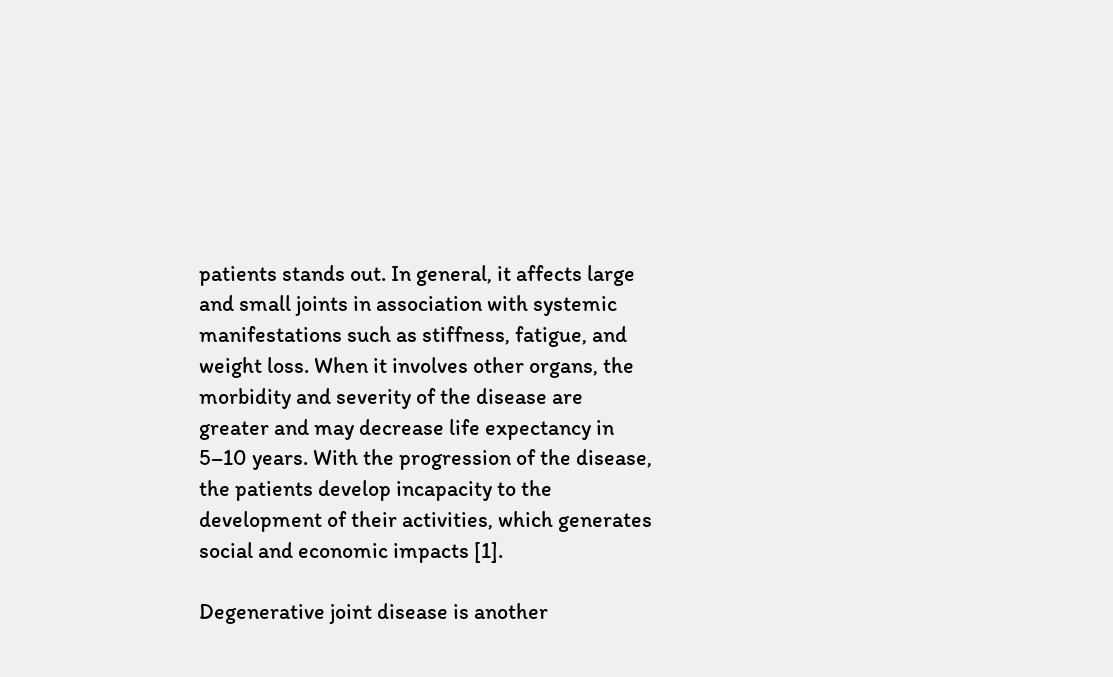patients stands out. In general, it affects large and small joints in association with systemic manifestations such as stiffness, fatigue, and weight loss. When it involves other organs, the morbidity and severity of the disease are greater and may decrease life expectancy in 5–10 years. With the progression of the disease, the patients develop incapacity to the development of their activities, which generates social and economic impacts [1].

Degenerative joint disease is another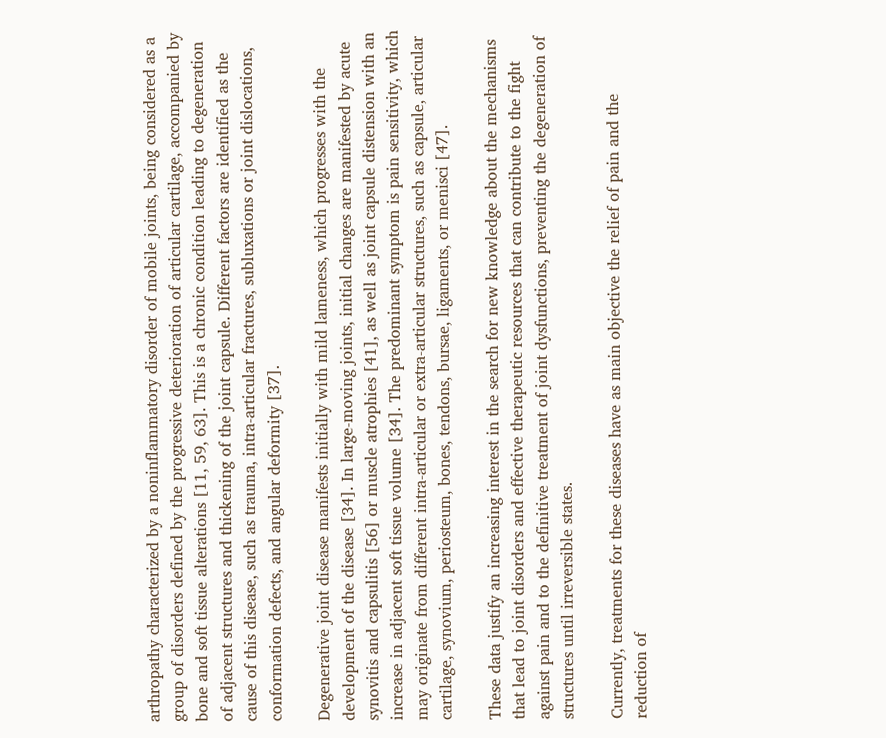arthropathy characterized by a noninflammatory disorder of mobile joints, being considered as a group of disorders defined by the progressive deterioration of articular cartilage, accompanied by bone and soft tissue alterations [11, 59, 63]. This is a chronic condition leading to degeneration of adjacent structures and thickening of the joint capsule. Different factors are identified as the cause of this disease, such as trauma, intra-articular fractures, subluxations or joint dislocations, conformation defects, and angular deformity [37].

Degenerative joint disease manifests initially with mild lameness, which progresses with the development of the disease [34]. In large-moving joints, initial changes are manifested by acute synovitis and capsulitis [56] or muscle atrophies [41], as well as joint capsule distension with an increase in adjacent soft tissue volume [34]. The predominant symptom is pain sensitivity, which may originate from different intra-articular or extra-articular structures, such as capsule, articular cartilage, synovium, periosteum, bones, tendons, bursae, ligaments, or menisci [47].

These data justify an increasing interest in the search for new knowledge about the mechanisms that lead to joint disorders and effective therapeutic resources that can contribute to the fight against pain and to the definitive treatment of joint dysfunctions, preventing the degeneration of structures until irreversible states.

Currently, treatments for these diseases have as main objective the relief of pain and the reduction of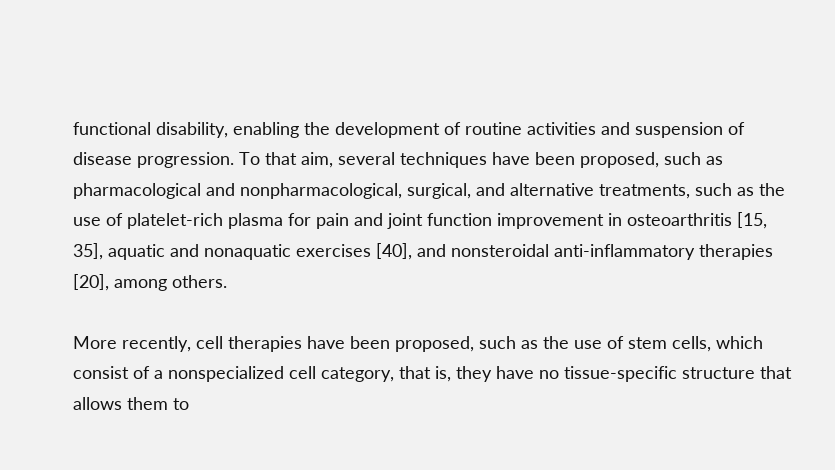functional disability, enabling the development of routine activities and suspension of disease progression. To that aim, several techniques have been proposed, such as pharmacological and nonpharmacological, surgical, and alternative treatments, such as the use of platelet-rich plasma for pain and joint function improvement in osteoarthritis [15, 35], aquatic and nonaquatic exercises [40], and nonsteroidal anti-inflammatory therapies [20], among others.

More recently, cell therapies have been proposed, such as the use of stem cells, which consist of a nonspecialized cell category, that is, they have no tissue-specific structure that allows them to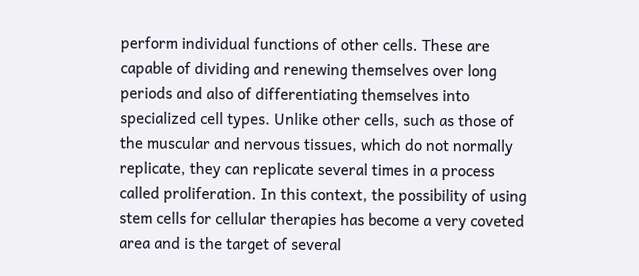perform individual functions of other cells. These are capable of dividing and renewing themselves over long periods and also of differentiating themselves into specialized cell types. Unlike other cells, such as those of the muscular and nervous tissues, which do not normally replicate, they can replicate several times in a process called proliferation. In this context, the possibility of using stem cells for cellular therapies has become a very coveted area and is the target of several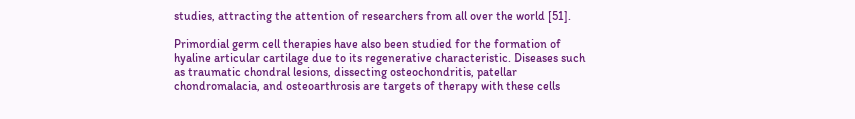studies, attracting the attention of researchers from all over the world [51].

Primordial germ cell therapies have also been studied for the formation of hyaline articular cartilage due to its regenerative characteristic. Diseases such as traumatic chondral lesions, dissecting osteochondritis, patellar chondromalacia, and osteoarthrosis are targets of therapy with these cells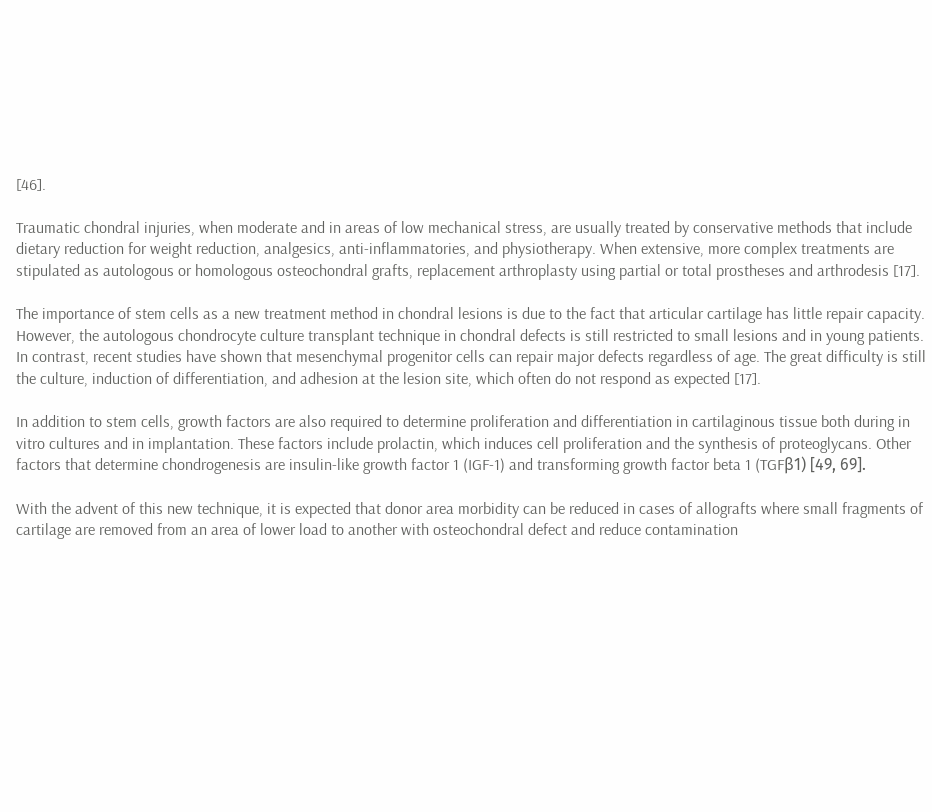[46].

Traumatic chondral injuries, when moderate and in areas of low mechanical stress, are usually treated by conservative methods that include dietary reduction for weight reduction, analgesics, anti-inflammatories, and physiotherapy. When extensive, more complex treatments are stipulated as autologous or homologous osteochondral grafts, replacement arthroplasty using partial or total prostheses and arthrodesis [17].

The importance of stem cells as a new treatment method in chondral lesions is due to the fact that articular cartilage has little repair capacity. However, the autologous chondrocyte culture transplant technique in chondral defects is still restricted to small lesions and in young patients. In contrast, recent studies have shown that mesenchymal progenitor cells can repair major defects regardless of age. The great difficulty is still the culture, induction of differentiation, and adhesion at the lesion site, which often do not respond as expected [17].

In addition to stem cells, growth factors are also required to determine proliferation and differentiation in cartilaginous tissue both during in vitro cultures and in implantation. These factors include prolactin, which induces cell proliferation and the synthesis of proteoglycans. Other factors that determine chondrogenesis are insulin-like growth factor 1 (IGF-1) and transforming growth factor beta 1 (TGFβ1) [49, 69].

With the advent of this new technique, it is expected that donor area morbidity can be reduced in cases of allografts where small fragments of cartilage are removed from an area of lower load to another with osteochondral defect and reduce contamination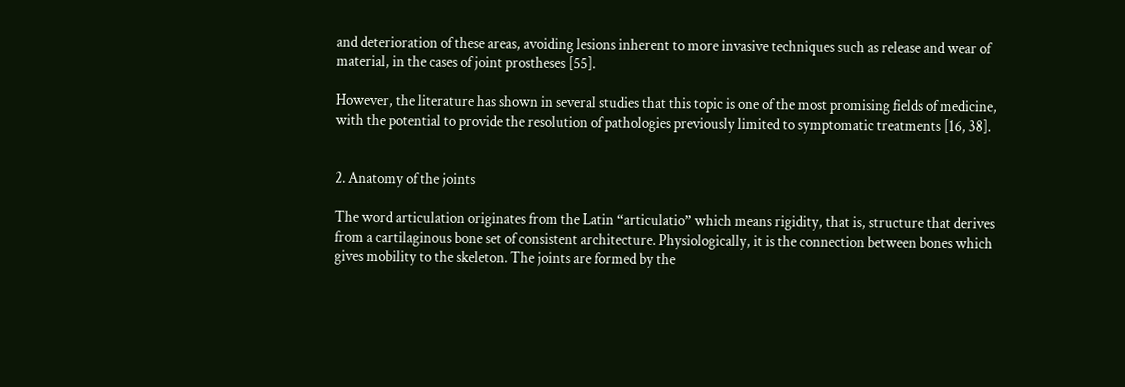and deterioration of these areas, avoiding lesions inherent to more invasive techniques such as release and wear of material, in the cases of joint prostheses [55].

However, the literature has shown in several studies that this topic is one of the most promising fields of medicine, with the potential to provide the resolution of pathologies previously limited to symptomatic treatments [16, 38].


2. Anatomy of the joints

The word articulation originates from the Latin “articulatio” which means rigidity, that is, structure that derives from a cartilaginous bone set of consistent architecture. Physiologically, it is the connection between bones which gives mobility to the skeleton. The joints are formed by the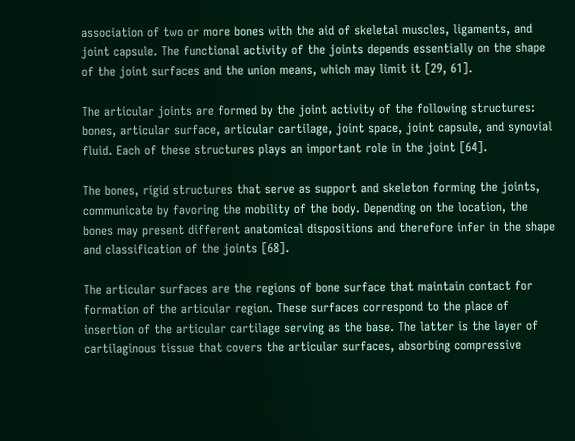association of two or more bones with the aid of skeletal muscles, ligaments, and joint capsule. The functional activity of the joints depends essentially on the shape of the joint surfaces and the union means, which may limit it [29, 61].

The articular joints are formed by the joint activity of the following structures: bones, articular surface, articular cartilage, joint space, joint capsule, and synovial fluid. Each of these structures plays an important role in the joint [64].

The bones, rigid structures that serve as support and skeleton forming the joints, communicate by favoring the mobility of the body. Depending on the location, the bones may present different anatomical dispositions and therefore infer in the shape and classification of the joints [68].

The articular surfaces are the regions of bone surface that maintain contact for formation of the articular region. These surfaces correspond to the place of insertion of the articular cartilage serving as the base. The latter is the layer of cartilaginous tissue that covers the articular surfaces, absorbing compressive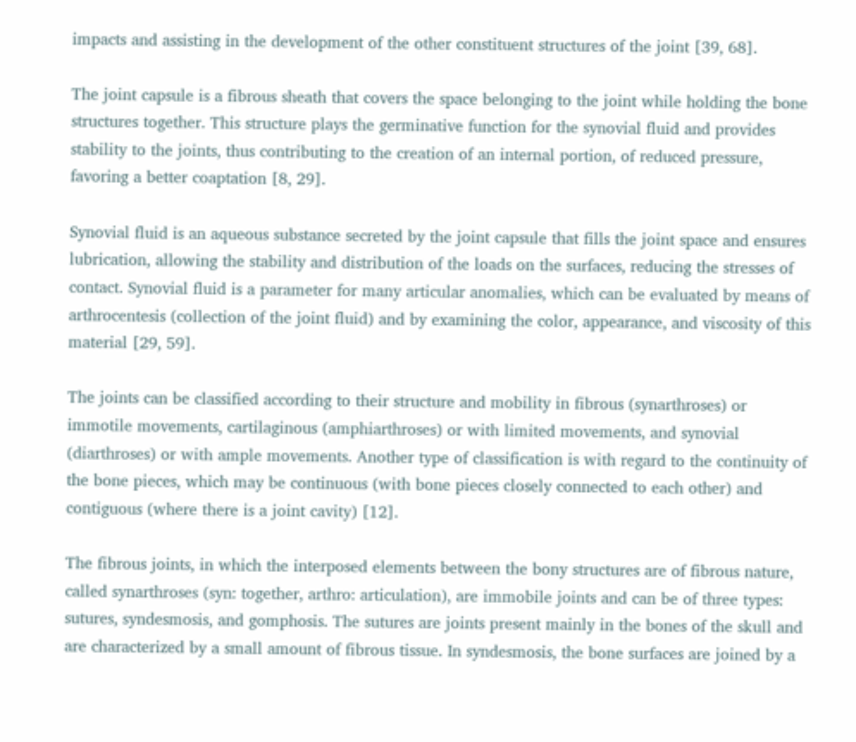impacts and assisting in the development of the other constituent structures of the joint [39, 68].

The joint capsule is a fibrous sheath that covers the space belonging to the joint while holding the bone structures together. This structure plays the germinative function for the synovial fluid and provides stability to the joints, thus contributing to the creation of an internal portion, of reduced pressure, favoring a better coaptation [8, 29].

Synovial fluid is an aqueous substance secreted by the joint capsule that fills the joint space and ensures lubrication, allowing the stability and distribution of the loads on the surfaces, reducing the stresses of contact. Synovial fluid is a parameter for many articular anomalies, which can be evaluated by means of arthrocentesis (collection of the joint fluid) and by examining the color, appearance, and viscosity of this material [29, 59].

The joints can be classified according to their structure and mobility in fibrous (synarthroses) or immotile movements, cartilaginous (amphiarthroses) or with limited movements, and synovial (diarthroses) or with ample movements. Another type of classification is with regard to the continuity of the bone pieces, which may be continuous (with bone pieces closely connected to each other) and contiguous (where there is a joint cavity) [12].

The fibrous joints, in which the interposed elements between the bony structures are of fibrous nature, called synarthroses (syn: together, arthro: articulation), are immobile joints and can be of three types: sutures, syndesmosis, and gomphosis. The sutures are joints present mainly in the bones of the skull and are characterized by a small amount of fibrous tissue. In syndesmosis, the bone surfaces are joined by a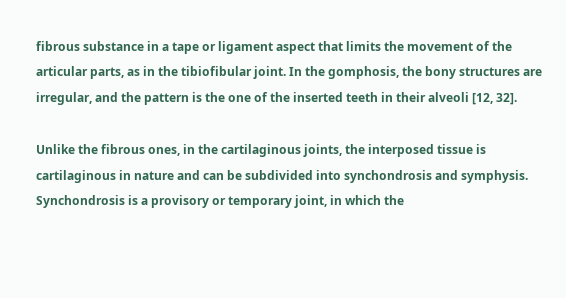fibrous substance in a tape or ligament aspect that limits the movement of the articular parts, as in the tibiofibular joint. In the gomphosis, the bony structures are irregular, and the pattern is the one of the inserted teeth in their alveoli [12, 32].

Unlike the fibrous ones, in the cartilaginous joints, the interposed tissue is cartilaginous in nature and can be subdivided into synchondrosis and symphysis. Synchondrosis is a provisory or temporary joint, in which the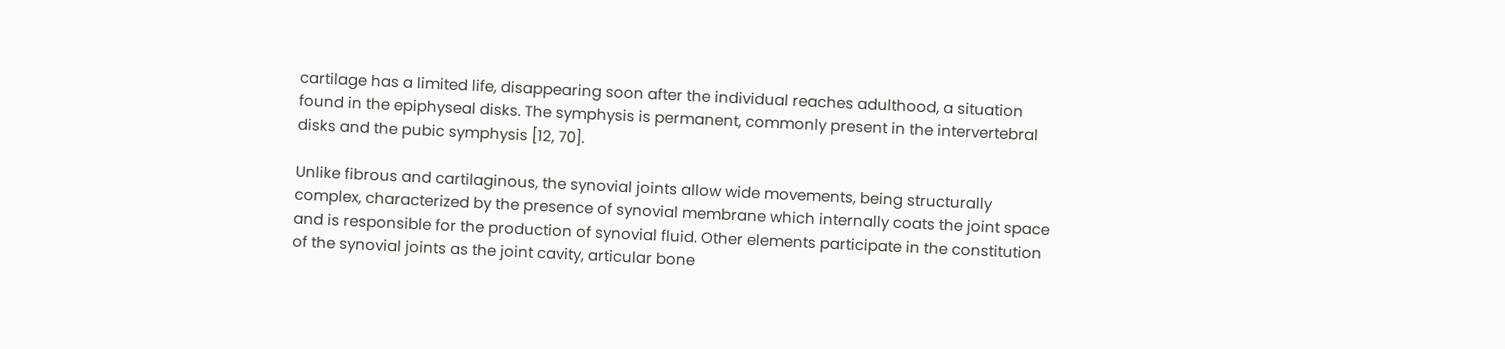cartilage has a limited life, disappearing soon after the individual reaches adulthood, a situation found in the epiphyseal disks. The symphysis is permanent, commonly present in the intervertebral disks and the pubic symphysis [12, 70].

Unlike fibrous and cartilaginous, the synovial joints allow wide movements, being structurally complex, characterized by the presence of synovial membrane which internally coats the joint space and is responsible for the production of synovial fluid. Other elements participate in the constitution of the synovial joints as the joint cavity, articular bone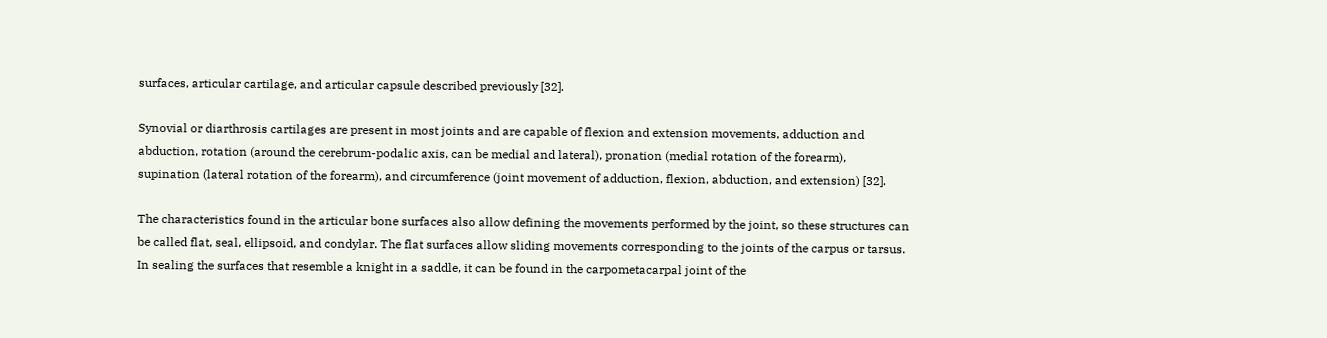surfaces, articular cartilage, and articular capsule described previously [32].

Synovial or diarthrosis cartilages are present in most joints and are capable of flexion and extension movements, adduction and abduction, rotation (around the cerebrum-podalic axis, can be medial and lateral), pronation (medial rotation of the forearm), supination (lateral rotation of the forearm), and circumference (joint movement of adduction, flexion, abduction, and extension) [32].

The characteristics found in the articular bone surfaces also allow defining the movements performed by the joint, so these structures can be called flat, seal, ellipsoid, and condylar. The flat surfaces allow sliding movements corresponding to the joints of the carpus or tarsus. In sealing the surfaces that resemble a knight in a saddle, it can be found in the carpometacarpal joint of the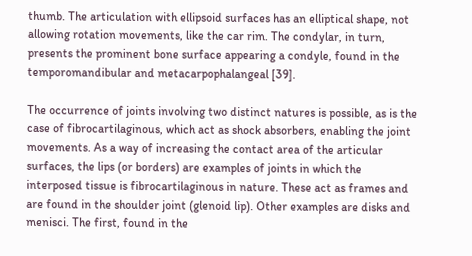thumb. The articulation with ellipsoid surfaces has an elliptical shape, not allowing rotation movements, like the car rim. The condylar, in turn, presents the prominent bone surface appearing a condyle, found in the temporomandibular and metacarpophalangeal [39].

The occurrence of joints involving two distinct natures is possible, as is the case of fibrocartilaginous, which act as shock absorbers, enabling the joint movements. As a way of increasing the contact area of the articular surfaces, the lips (or borders) are examples of joints in which the interposed tissue is fibrocartilaginous in nature. These act as frames and are found in the shoulder joint (glenoid lip). Other examples are disks and menisci. The first, found in the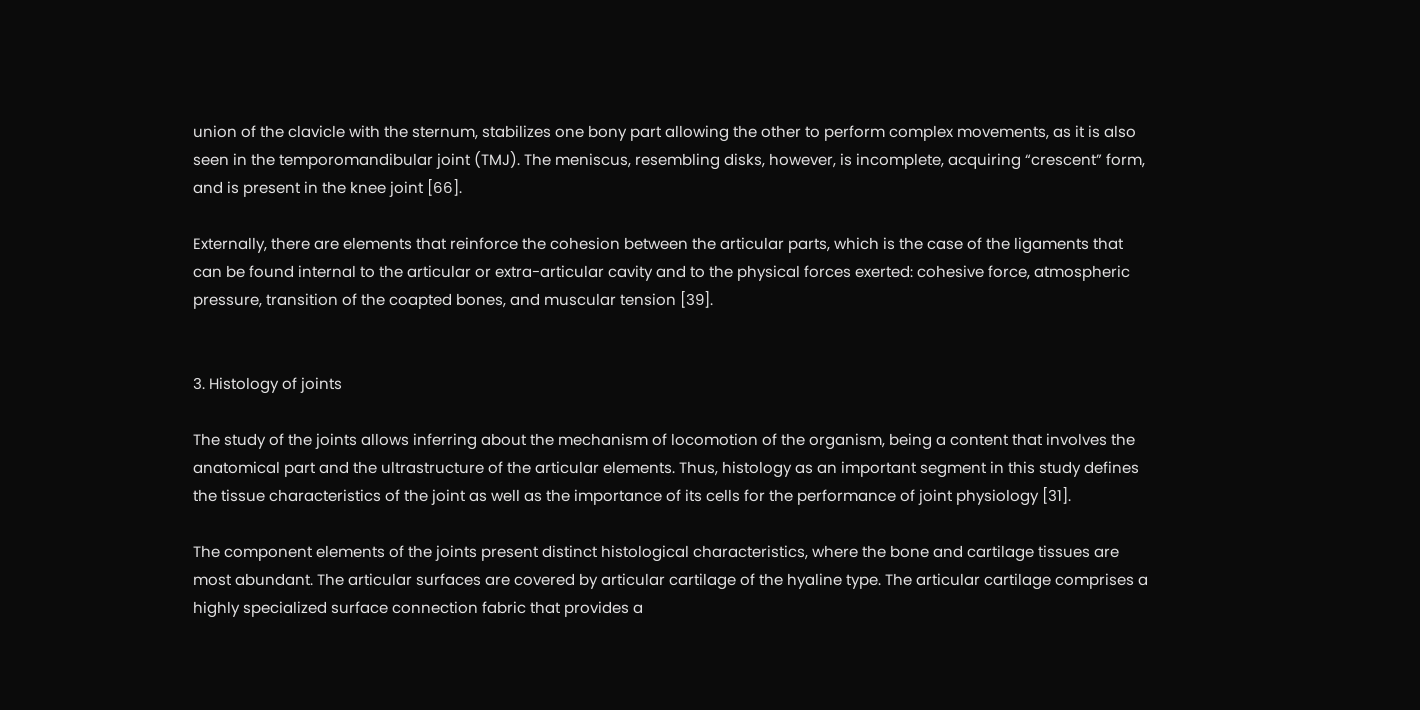union of the clavicle with the sternum, stabilizes one bony part allowing the other to perform complex movements, as it is also seen in the temporomandibular joint (TMJ). The meniscus, resembling disks, however, is incomplete, acquiring “crescent” form, and is present in the knee joint [66].

Externally, there are elements that reinforce the cohesion between the articular parts, which is the case of the ligaments that can be found internal to the articular or extra-articular cavity and to the physical forces exerted: cohesive force, atmospheric pressure, transition of the coapted bones, and muscular tension [39].


3. Histology of joints

The study of the joints allows inferring about the mechanism of locomotion of the organism, being a content that involves the anatomical part and the ultrastructure of the articular elements. Thus, histology as an important segment in this study defines the tissue characteristics of the joint as well as the importance of its cells for the performance of joint physiology [31].

The component elements of the joints present distinct histological characteristics, where the bone and cartilage tissues are most abundant. The articular surfaces are covered by articular cartilage of the hyaline type. The articular cartilage comprises a highly specialized surface connection fabric that provides a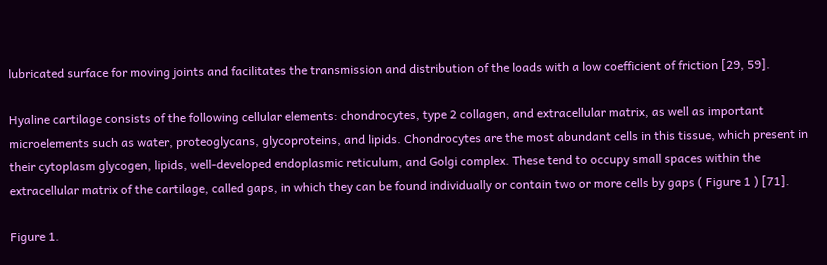lubricated surface for moving joints and facilitates the transmission and distribution of the loads with a low coefficient of friction [29, 59].

Hyaline cartilage consists of the following cellular elements: chondrocytes, type 2 collagen, and extracellular matrix, as well as important microelements such as water, proteoglycans, glycoproteins, and lipids. Chondrocytes are the most abundant cells in this tissue, which present in their cytoplasm glycogen, lipids, well-developed endoplasmic reticulum, and Golgi complex. These tend to occupy small spaces within the extracellular matrix of the cartilage, called gaps, in which they can be found individually or contain two or more cells by gaps ( Figure 1 ) [71].

Figure 1.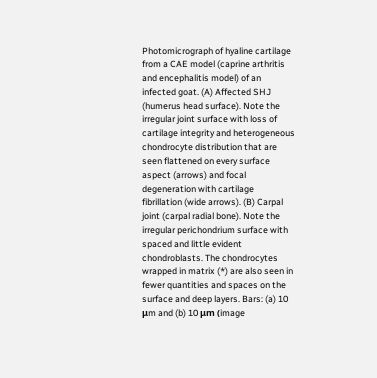Photomicrograph of hyaline cartilage from a CAE model (caprine arthritis and encephalitis model) of an infected goat. (A) Affected SHJ (humerus head surface). Note the irregular joint surface with loss of cartilage integrity and heterogeneous chondrocyte distribution that are seen flattened on every surface aspect (arrows) and focal degeneration with cartilage fibrillation (wide arrows). (B) Carpal joint (carpal radial bone). Note the irregular perichondrium surface with spaced and little evident chondroblasts. The chondrocytes wrapped in matrix (*) are also seen in fewer quantities and spaces on the surface and deep layers. Bars: (a) 10 μm and (b) 10 μm (image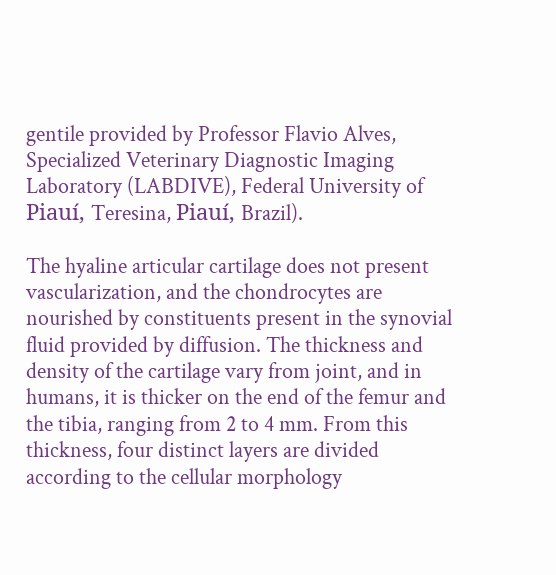gentile provided by Professor Flavio Alves, Specialized Veterinary Diagnostic Imaging Laboratory (LABDIVE), Federal University of Piauí, Teresina, Piauí, Brazil).

The hyaline articular cartilage does not present vascularization, and the chondrocytes are nourished by constituents present in the synovial fluid provided by diffusion. The thickness and density of the cartilage vary from joint, and in humans, it is thicker on the end of the femur and the tibia, ranging from 2 to 4 mm. From this thickness, four distinct layers are divided according to the cellular morphology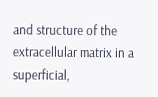and structure of the extracellular matrix in a superficial,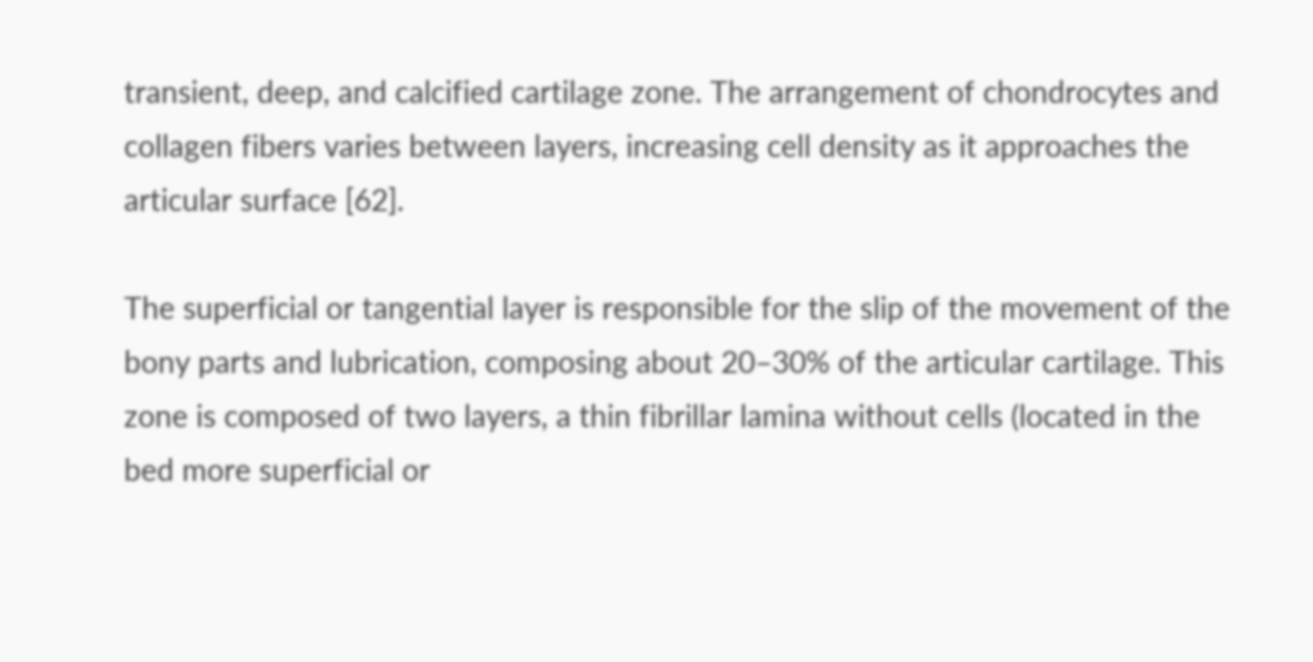transient, deep, and calcified cartilage zone. The arrangement of chondrocytes and collagen fibers varies between layers, increasing cell density as it approaches the articular surface [62].

The superficial or tangential layer is responsible for the slip of the movement of the bony parts and lubrication, composing about 20–30% of the articular cartilage. This zone is composed of two layers, a thin fibrillar lamina without cells (located in the bed more superficial or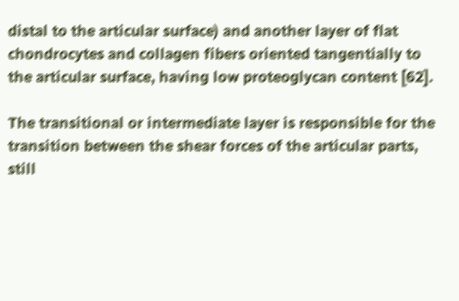distal to the articular surface) and another layer of flat chondrocytes and collagen fibers oriented tangentially to the articular surface, having low proteoglycan content [62].

The transitional or intermediate layer is responsible for the transition between the shear forces of the articular parts, still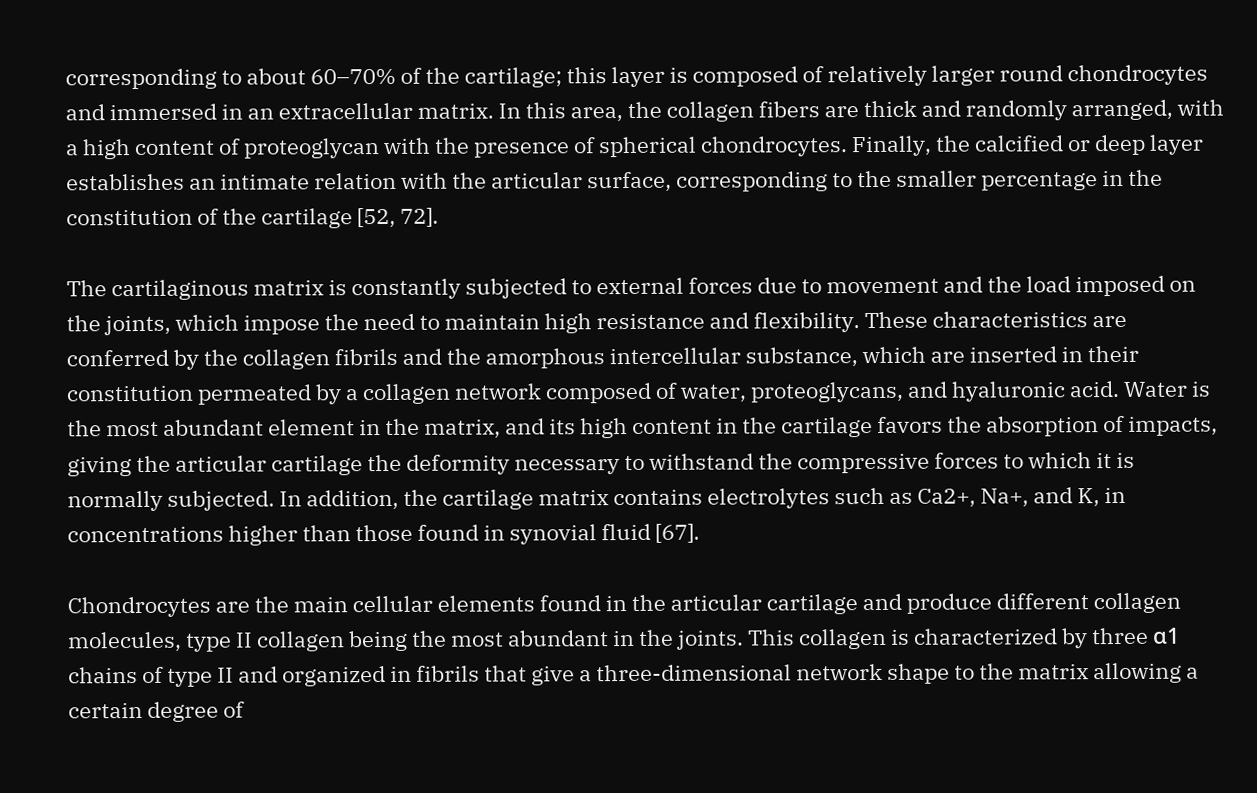corresponding to about 60–70% of the cartilage; this layer is composed of relatively larger round chondrocytes and immersed in an extracellular matrix. In this area, the collagen fibers are thick and randomly arranged, with a high content of proteoglycan with the presence of spherical chondrocytes. Finally, the calcified or deep layer establishes an intimate relation with the articular surface, corresponding to the smaller percentage in the constitution of the cartilage [52, 72].

The cartilaginous matrix is constantly subjected to external forces due to movement and the load imposed on the joints, which impose the need to maintain high resistance and flexibility. These characteristics are conferred by the collagen fibrils and the amorphous intercellular substance, which are inserted in their constitution permeated by a collagen network composed of water, proteoglycans, and hyaluronic acid. Water is the most abundant element in the matrix, and its high content in the cartilage favors the absorption of impacts, giving the articular cartilage the deformity necessary to withstand the compressive forces to which it is normally subjected. In addition, the cartilage matrix contains electrolytes such as Ca2+, Na+, and K, in concentrations higher than those found in synovial fluid [67].

Chondrocytes are the main cellular elements found in the articular cartilage and produce different collagen molecules, type II collagen being the most abundant in the joints. This collagen is characterized by three α1 chains of type II and organized in fibrils that give a three-dimensional network shape to the matrix allowing a certain degree of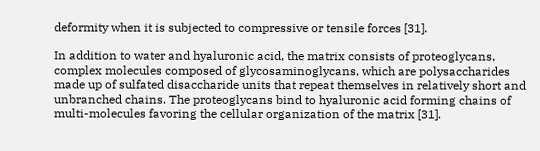deformity when it is subjected to compressive or tensile forces [31].

In addition to water and hyaluronic acid, the matrix consists of proteoglycans, complex molecules composed of glycosaminoglycans, which are polysaccharides made up of sulfated disaccharide units that repeat themselves in relatively short and unbranched chains. The proteoglycans bind to hyaluronic acid forming chains of multi-molecules favoring the cellular organization of the matrix [31].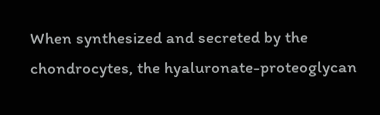When synthesized and secreted by the chondrocytes, the hyaluronate-proteoglycan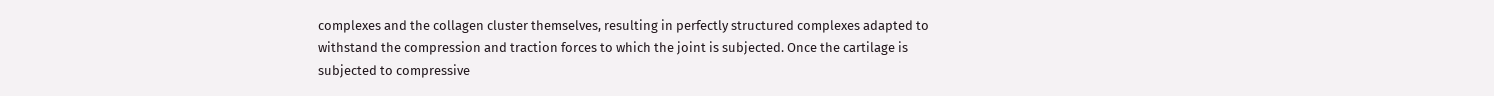complexes and the collagen cluster themselves, resulting in perfectly structured complexes adapted to withstand the compression and traction forces to which the joint is subjected. Once the cartilage is subjected to compressive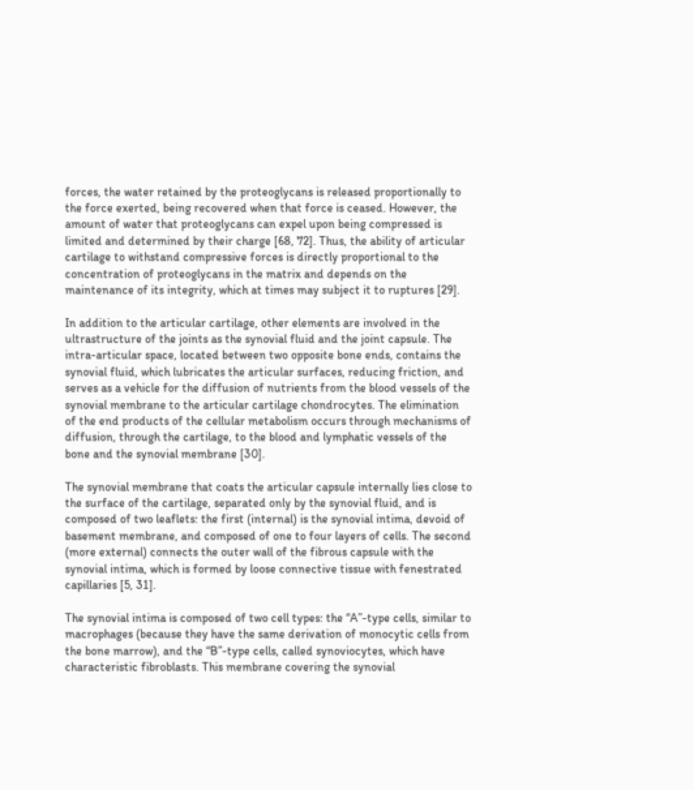forces, the water retained by the proteoglycans is released proportionally to the force exerted, being recovered when that force is ceased. However, the amount of water that proteoglycans can expel upon being compressed is limited and determined by their charge [68, 72]. Thus, the ability of articular cartilage to withstand compressive forces is directly proportional to the concentration of proteoglycans in the matrix and depends on the maintenance of its integrity, which at times may subject it to ruptures [29].

In addition to the articular cartilage, other elements are involved in the ultrastructure of the joints as the synovial fluid and the joint capsule. The intra-articular space, located between two opposite bone ends, contains the synovial fluid, which lubricates the articular surfaces, reducing friction, and serves as a vehicle for the diffusion of nutrients from the blood vessels of the synovial membrane to the articular cartilage chondrocytes. The elimination of the end products of the cellular metabolism occurs through mechanisms of diffusion, through the cartilage, to the blood and lymphatic vessels of the bone and the synovial membrane [30].

The synovial membrane that coats the articular capsule internally lies close to the surface of the cartilage, separated only by the synovial fluid, and is composed of two leaflets: the first (internal) is the synovial intima, devoid of basement membrane, and composed of one to four layers of cells. The second (more external) connects the outer wall of the fibrous capsule with the synovial intima, which is formed by loose connective tissue with fenestrated capillaries [5, 31].

The synovial intima is composed of two cell types: the “A”-type cells, similar to macrophages (because they have the same derivation of monocytic cells from the bone marrow), and the “B”-type cells, called synoviocytes, which have characteristic fibroblasts. This membrane covering the synovial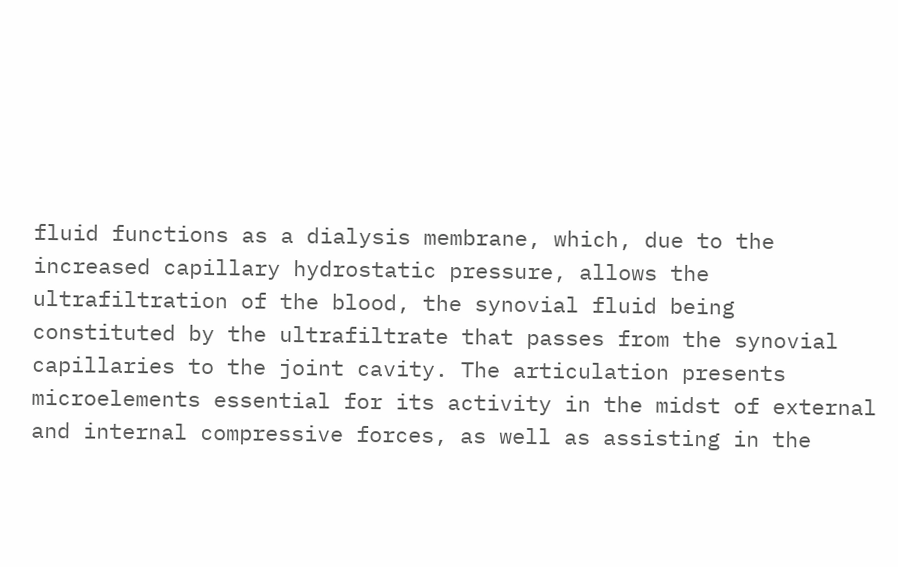fluid functions as a dialysis membrane, which, due to the increased capillary hydrostatic pressure, allows the ultrafiltration of the blood, the synovial fluid being constituted by the ultrafiltrate that passes from the synovial capillaries to the joint cavity. The articulation presents microelements essential for its activity in the midst of external and internal compressive forces, as well as assisting in the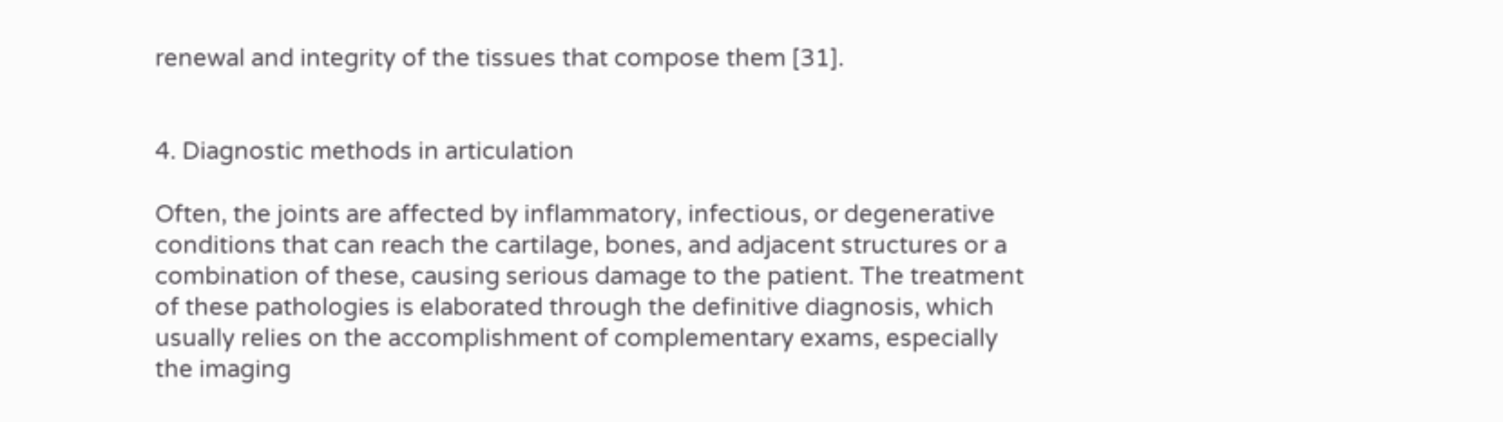renewal and integrity of the tissues that compose them [31].


4. Diagnostic methods in articulation

Often, the joints are affected by inflammatory, infectious, or degenerative conditions that can reach the cartilage, bones, and adjacent structures or a combination of these, causing serious damage to the patient. The treatment of these pathologies is elaborated through the definitive diagnosis, which usually relies on the accomplishment of complementary exams, especially the imaging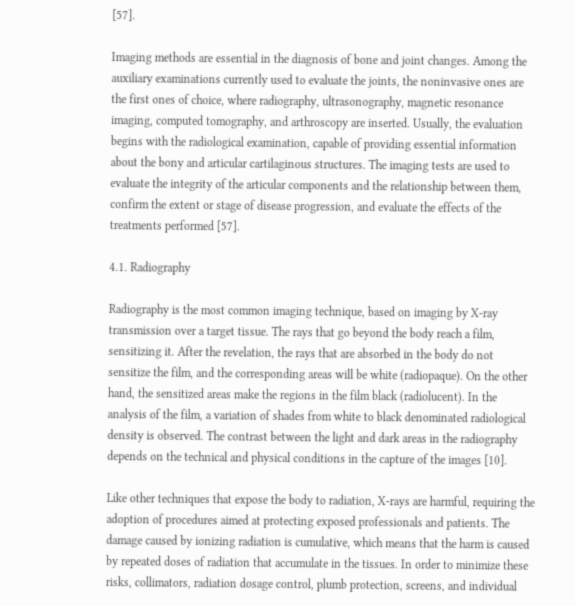[57].

Imaging methods are essential in the diagnosis of bone and joint changes. Among the auxiliary examinations currently used to evaluate the joints, the noninvasive ones are the first ones of choice, where radiography, ultrasonography, magnetic resonance imaging, computed tomography, and arthroscopy are inserted. Usually, the evaluation begins with the radiological examination, capable of providing essential information about the bony and articular cartilaginous structures. The imaging tests are used to evaluate the integrity of the articular components and the relationship between them, confirm the extent or stage of disease progression, and evaluate the effects of the treatments performed [57].

4.1. Radiography

Radiography is the most common imaging technique, based on imaging by X-ray transmission over a target tissue. The rays that go beyond the body reach a film, sensitizing it. After the revelation, the rays that are absorbed in the body do not sensitize the film, and the corresponding areas will be white (radiopaque). On the other hand, the sensitized areas make the regions in the film black (radiolucent). In the analysis of the film, a variation of shades from white to black denominated radiological density is observed. The contrast between the light and dark areas in the radiography depends on the technical and physical conditions in the capture of the images [10].

Like other techniques that expose the body to radiation, X-rays are harmful, requiring the adoption of procedures aimed at protecting exposed professionals and patients. The damage caused by ionizing radiation is cumulative, which means that the harm is caused by repeated doses of radiation that accumulate in the tissues. In order to minimize these risks, collimators, radiation dosage control, plumb protection, screens, and individual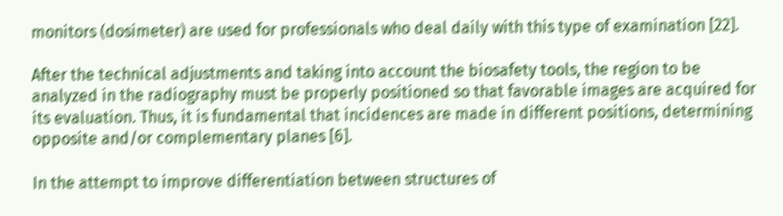monitors (dosimeter) are used for professionals who deal daily with this type of examination [22].

After the technical adjustments and taking into account the biosafety tools, the region to be analyzed in the radiography must be properly positioned so that favorable images are acquired for its evaluation. Thus, it is fundamental that incidences are made in different positions, determining opposite and/or complementary planes [6].

In the attempt to improve differentiation between structures of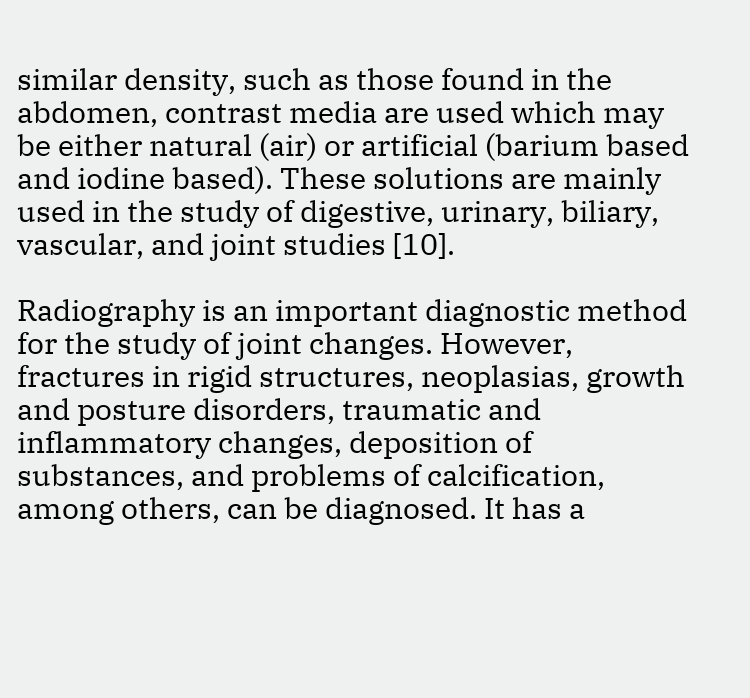similar density, such as those found in the abdomen, contrast media are used which may be either natural (air) or artificial (barium based and iodine based). These solutions are mainly used in the study of digestive, urinary, biliary, vascular, and joint studies [10].

Radiography is an important diagnostic method for the study of joint changes. However, fractures in rigid structures, neoplasias, growth and posture disorders, traumatic and inflammatory changes, deposition of substances, and problems of calcification, among others, can be diagnosed. It has a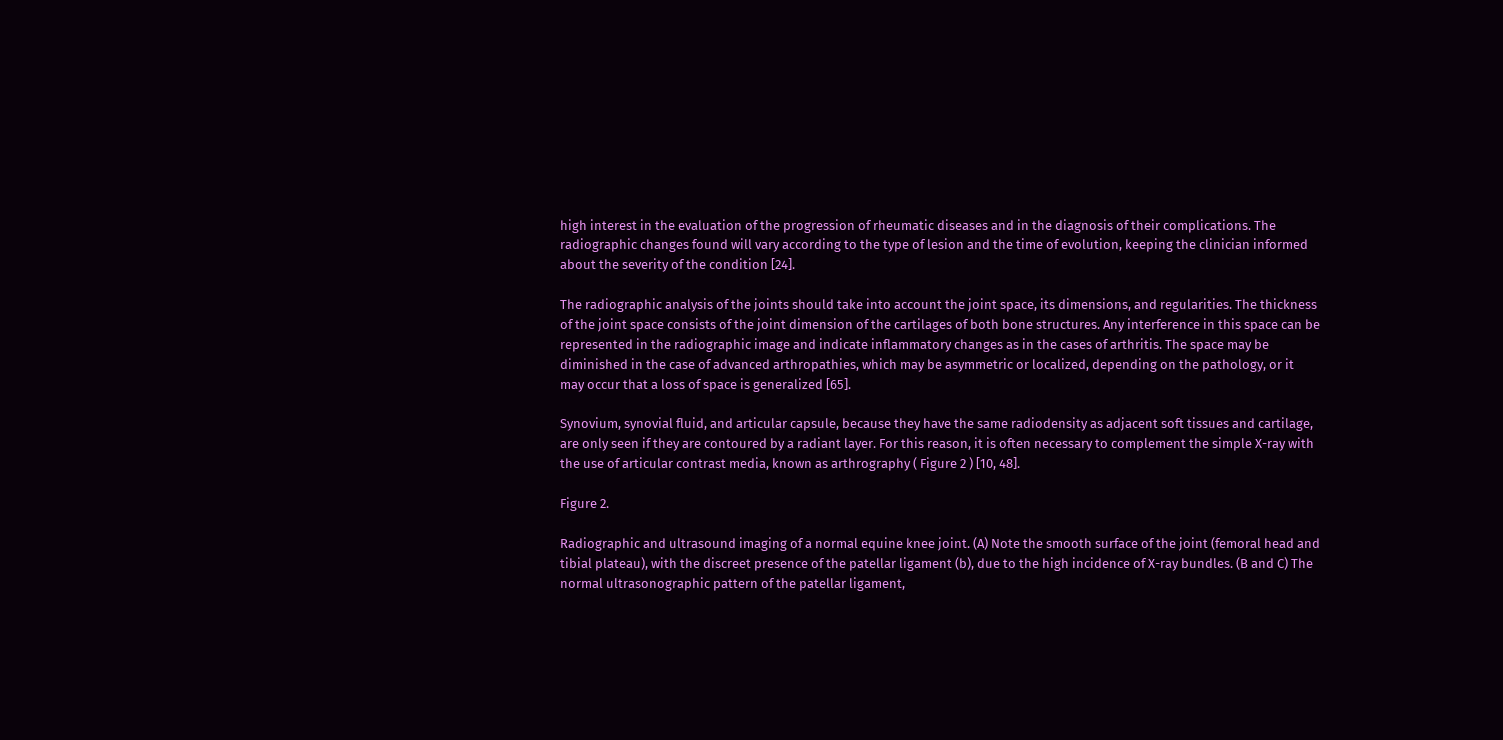high interest in the evaluation of the progression of rheumatic diseases and in the diagnosis of their complications. The radiographic changes found will vary according to the type of lesion and the time of evolution, keeping the clinician informed about the severity of the condition [24].

The radiographic analysis of the joints should take into account the joint space, its dimensions, and regularities. The thickness of the joint space consists of the joint dimension of the cartilages of both bone structures. Any interference in this space can be represented in the radiographic image and indicate inflammatory changes as in the cases of arthritis. The space may be diminished in the case of advanced arthropathies, which may be asymmetric or localized, depending on the pathology, or it may occur that a loss of space is generalized [65].

Synovium, synovial fluid, and articular capsule, because they have the same radiodensity as adjacent soft tissues and cartilage, are only seen if they are contoured by a radiant layer. For this reason, it is often necessary to complement the simple X-ray with the use of articular contrast media, known as arthrography ( Figure 2 ) [10, 48].

Figure 2.

Radiographic and ultrasound imaging of a normal equine knee joint. (A) Note the smooth surface of the joint (femoral head and tibial plateau), with the discreet presence of the patellar ligament (b), due to the high incidence of X-ray bundles. (B and C) The normal ultrasonographic pattern of the patellar ligament,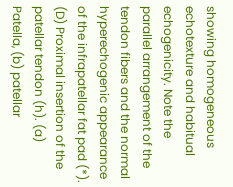showing homogeneous echotexture and habitual echogenicity. Note the parallel arrangement of the tendon fibers and the normal hyperechogenic appearance of the infrapatellar fat pad (*). (D) Proximal insertion of the patellar tendon (h). (a) Patella, (b) patellar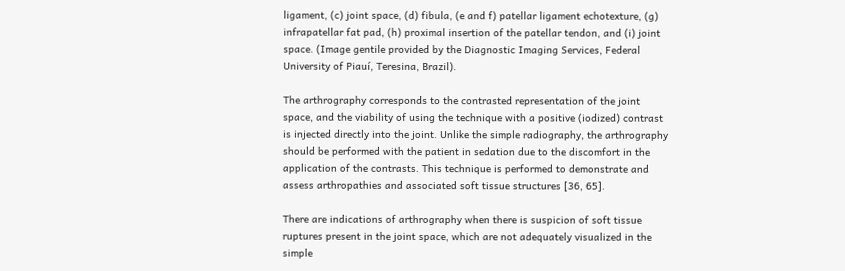ligament, (c) joint space, (d) fibula, (e and f) patellar ligament echotexture, (g) infrapatellar fat pad, (h) proximal insertion of the patellar tendon, and (i) joint space. (Image gentile provided by the Diagnostic Imaging Services, Federal University of Piauí, Teresina, Brazil).

The arthrography corresponds to the contrasted representation of the joint space, and the viability of using the technique with a positive (iodized) contrast is injected directly into the joint. Unlike the simple radiography, the arthrography should be performed with the patient in sedation due to the discomfort in the application of the contrasts. This technique is performed to demonstrate and assess arthropathies and associated soft tissue structures [36, 65].

There are indications of arthrography when there is suspicion of soft tissue ruptures present in the joint space, which are not adequately visualized in the simple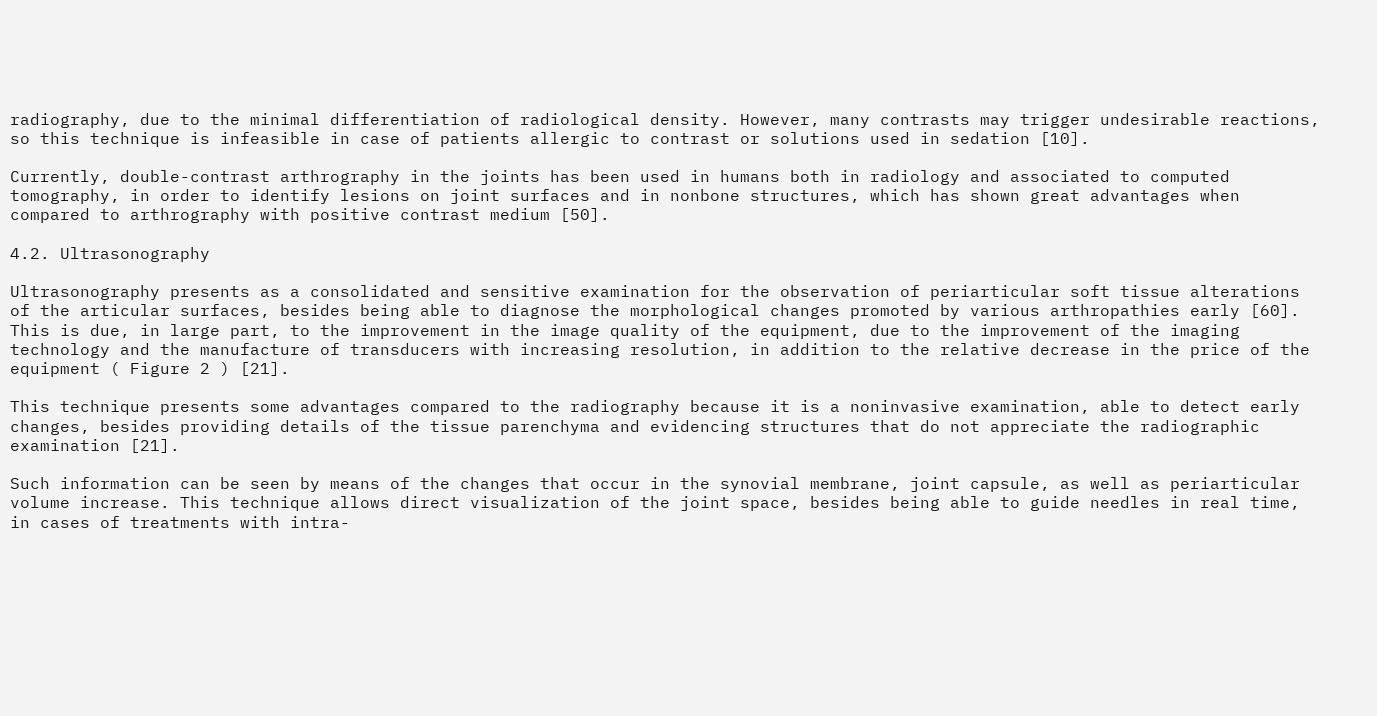radiography, due to the minimal differentiation of radiological density. However, many contrasts may trigger undesirable reactions, so this technique is infeasible in case of patients allergic to contrast or solutions used in sedation [10].

Currently, double-contrast arthrography in the joints has been used in humans both in radiology and associated to computed tomography, in order to identify lesions on joint surfaces and in nonbone structures, which has shown great advantages when compared to arthrography with positive contrast medium [50].

4.2. Ultrasonography

Ultrasonography presents as a consolidated and sensitive examination for the observation of periarticular soft tissue alterations of the articular surfaces, besides being able to diagnose the morphological changes promoted by various arthropathies early [60]. This is due, in large part, to the improvement in the image quality of the equipment, due to the improvement of the imaging technology and the manufacture of transducers with increasing resolution, in addition to the relative decrease in the price of the equipment ( Figure 2 ) [21].

This technique presents some advantages compared to the radiography because it is a noninvasive examination, able to detect early changes, besides providing details of the tissue parenchyma and evidencing structures that do not appreciate the radiographic examination [21].

Such information can be seen by means of the changes that occur in the synovial membrane, joint capsule, as well as periarticular volume increase. This technique allows direct visualization of the joint space, besides being able to guide needles in real time, in cases of treatments with intra-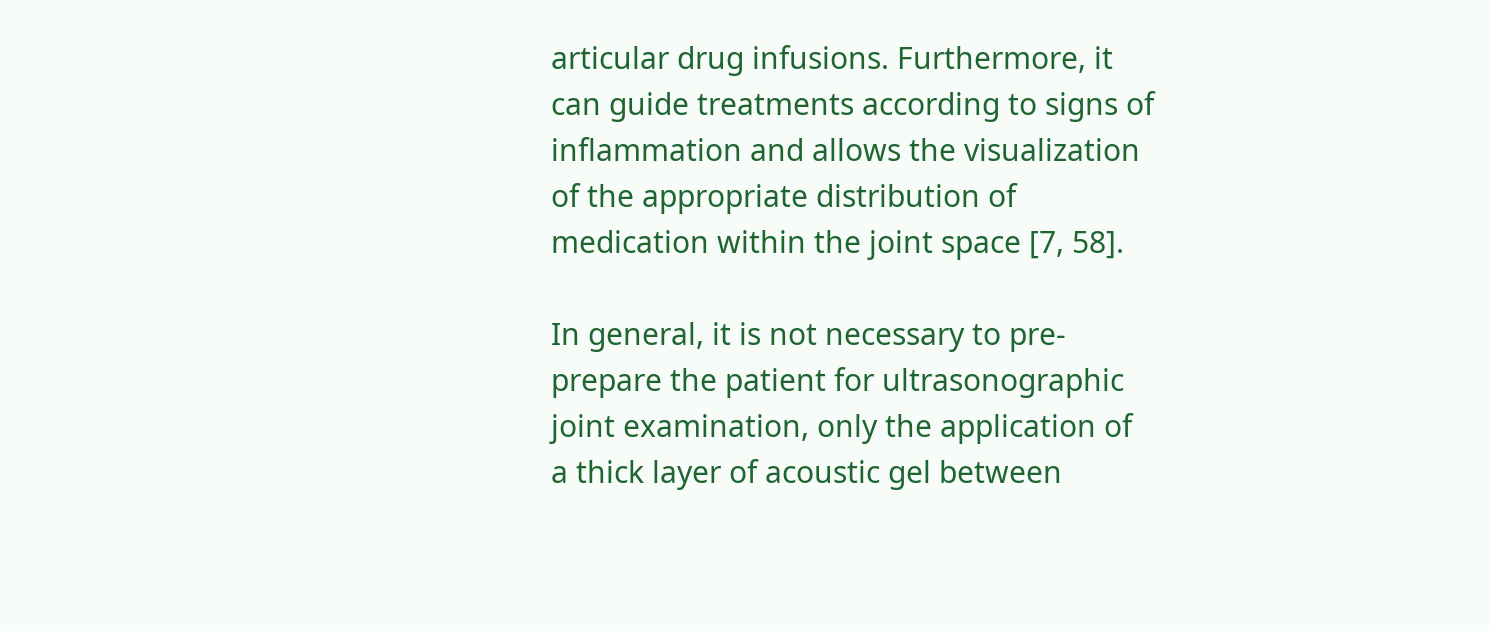articular drug infusions. Furthermore, it can guide treatments according to signs of inflammation and allows the visualization of the appropriate distribution of medication within the joint space [7, 58].

In general, it is not necessary to pre-prepare the patient for ultrasonographic joint examination, only the application of a thick layer of acoustic gel between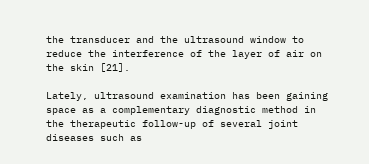the transducer and the ultrasound window to reduce the interference of the layer of air on the skin [21].

Lately, ultrasound examination has been gaining space as a complementary diagnostic method in the therapeutic follow-up of several joint diseases such as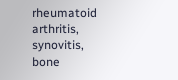rheumatoid arthritis, synovitis, bone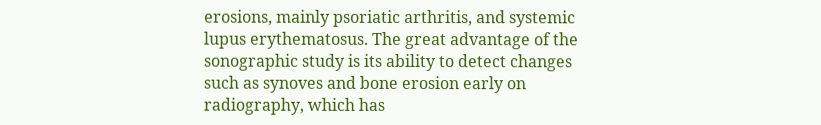erosions, mainly psoriatic arthritis, and systemic lupus erythematosus. The great advantage of the sonographic study is its ability to detect changes such as synoves and bone erosion early on radiography, which has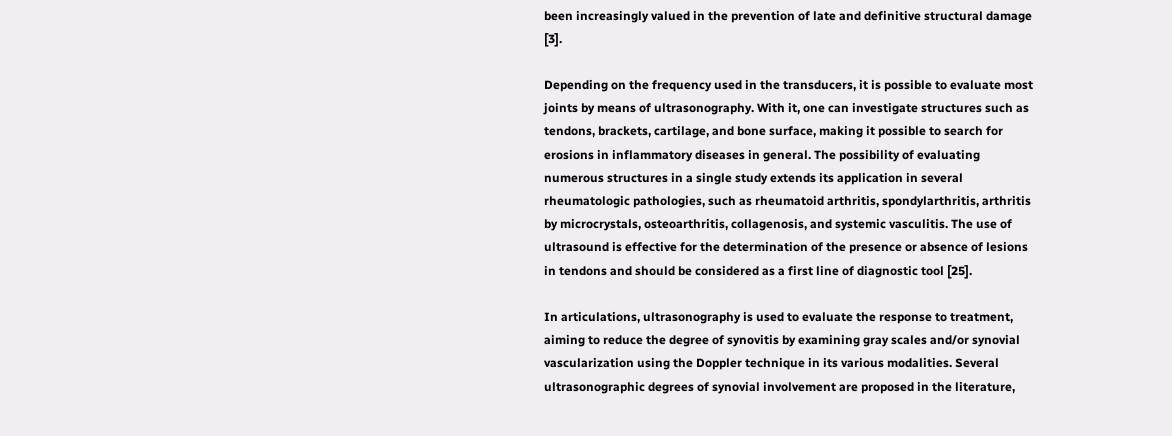been increasingly valued in the prevention of late and definitive structural damage [3].

Depending on the frequency used in the transducers, it is possible to evaluate most joints by means of ultrasonography. With it, one can investigate structures such as tendons, brackets, cartilage, and bone surface, making it possible to search for erosions in inflammatory diseases in general. The possibility of evaluating numerous structures in a single study extends its application in several rheumatologic pathologies, such as rheumatoid arthritis, spondylarthritis, arthritis by microcrystals, osteoarthritis, collagenosis, and systemic vasculitis. The use of ultrasound is effective for the determination of the presence or absence of lesions in tendons and should be considered as a first line of diagnostic tool [25].

In articulations, ultrasonography is used to evaluate the response to treatment, aiming to reduce the degree of synovitis by examining gray scales and/or synovial vascularization using the Doppler technique in its various modalities. Several ultrasonographic degrees of synovial involvement are proposed in the literature,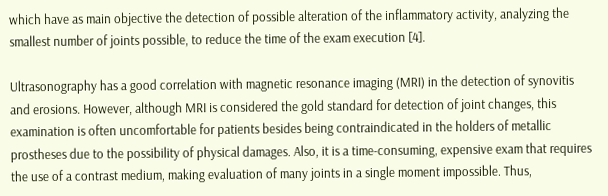which have as main objective the detection of possible alteration of the inflammatory activity, analyzing the smallest number of joints possible, to reduce the time of the exam execution [4].

Ultrasonography has a good correlation with magnetic resonance imaging (MRI) in the detection of synovitis and erosions. However, although MRI is considered the gold standard for detection of joint changes, this examination is often uncomfortable for patients besides being contraindicated in the holders of metallic prostheses due to the possibility of physical damages. Also, it is a time-consuming, expensive exam that requires the use of a contrast medium, making evaluation of many joints in a single moment impossible. Thus,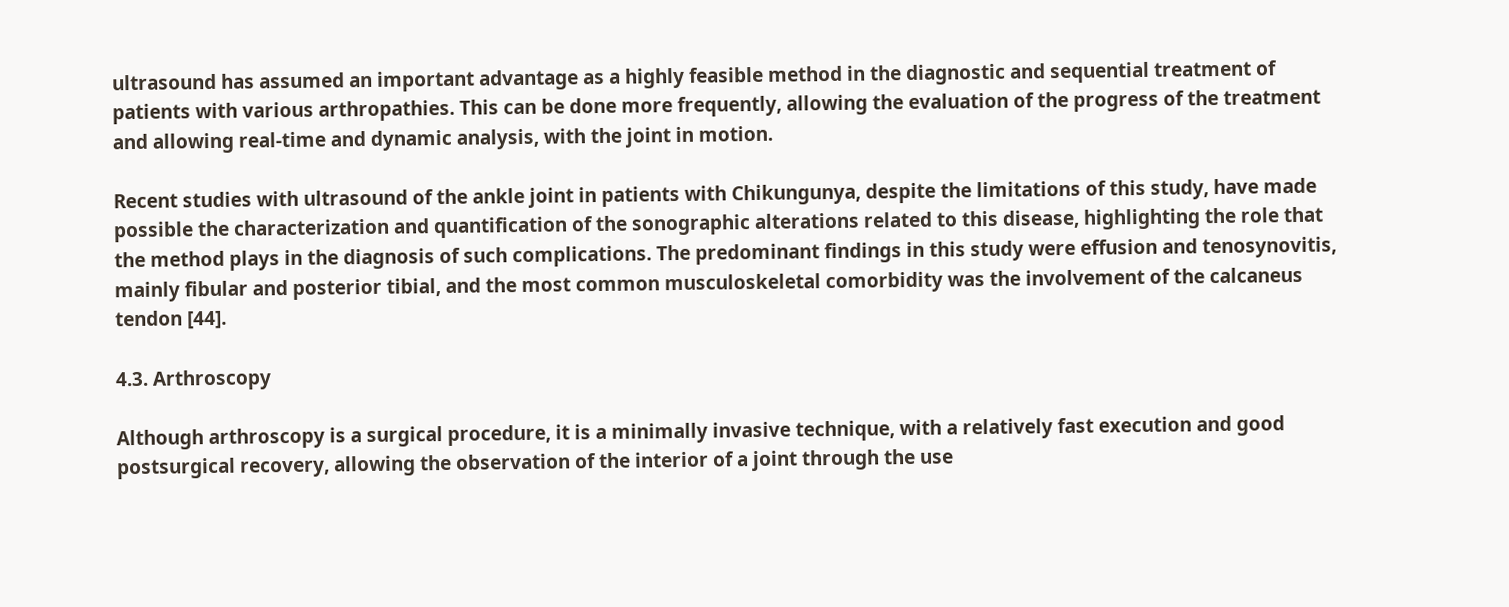ultrasound has assumed an important advantage as a highly feasible method in the diagnostic and sequential treatment of patients with various arthropathies. This can be done more frequently, allowing the evaluation of the progress of the treatment and allowing real-time and dynamic analysis, with the joint in motion.

Recent studies with ultrasound of the ankle joint in patients with Chikungunya, despite the limitations of this study, have made possible the characterization and quantification of the sonographic alterations related to this disease, highlighting the role that the method plays in the diagnosis of such complications. The predominant findings in this study were effusion and tenosynovitis, mainly fibular and posterior tibial, and the most common musculoskeletal comorbidity was the involvement of the calcaneus tendon [44].

4.3. Arthroscopy

Although arthroscopy is a surgical procedure, it is a minimally invasive technique, with a relatively fast execution and good postsurgical recovery, allowing the observation of the interior of a joint through the use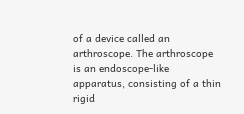of a device called an arthroscope. The arthroscope is an endoscope-like apparatus, consisting of a thin rigid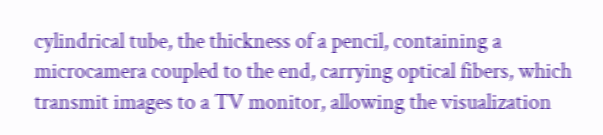cylindrical tube, the thickness of a pencil, containing a microcamera coupled to the end, carrying optical fibers, which transmit images to a TV monitor, allowing the visualization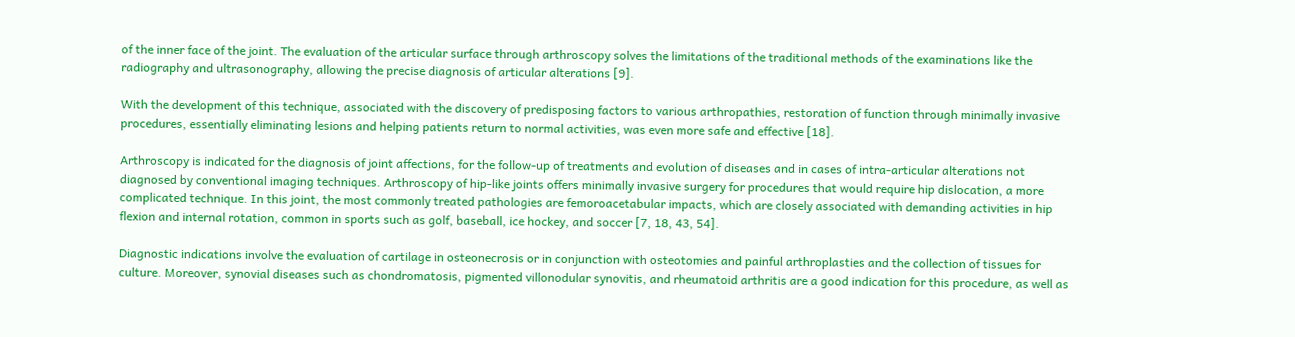of the inner face of the joint. The evaluation of the articular surface through arthroscopy solves the limitations of the traditional methods of the examinations like the radiography and ultrasonography, allowing the precise diagnosis of articular alterations [9].

With the development of this technique, associated with the discovery of predisposing factors to various arthropathies, restoration of function through minimally invasive procedures, essentially eliminating lesions and helping patients return to normal activities, was even more safe and effective [18].

Arthroscopy is indicated for the diagnosis of joint affections, for the follow-up of treatments and evolution of diseases and in cases of intra-articular alterations not diagnosed by conventional imaging techniques. Arthroscopy of hip-like joints offers minimally invasive surgery for procedures that would require hip dislocation, a more complicated technique. In this joint, the most commonly treated pathologies are femoroacetabular impacts, which are closely associated with demanding activities in hip flexion and internal rotation, common in sports such as golf, baseball, ice hockey, and soccer [7, 18, 43, 54].

Diagnostic indications involve the evaluation of cartilage in osteonecrosis or in conjunction with osteotomies and painful arthroplasties and the collection of tissues for culture. Moreover, synovial diseases such as chondromatosis, pigmented villonodular synovitis, and rheumatoid arthritis are a good indication for this procedure, as well as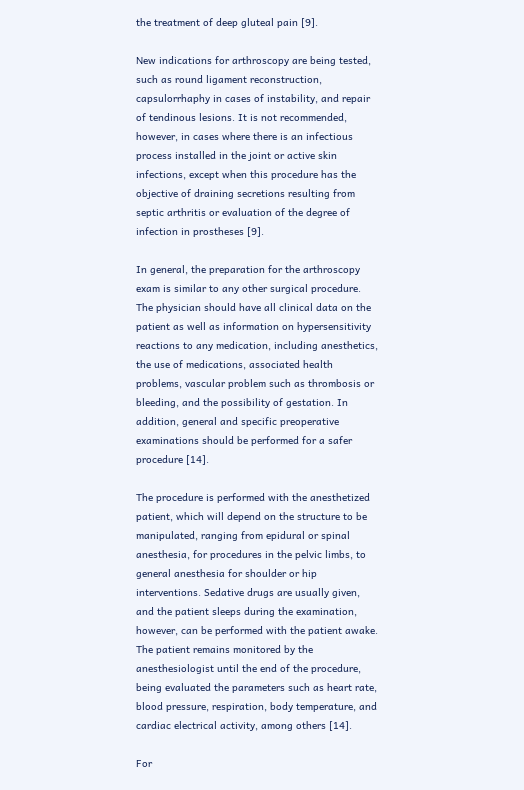the treatment of deep gluteal pain [9].

New indications for arthroscopy are being tested, such as round ligament reconstruction, capsulorrhaphy in cases of instability, and repair of tendinous lesions. It is not recommended, however, in cases where there is an infectious process installed in the joint or active skin infections, except when this procedure has the objective of draining secretions resulting from septic arthritis or evaluation of the degree of infection in prostheses [9].

In general, the preparation for the arthroscopy exam is similar to any other surgical procedure. The physician should have all clinical data on the patient as well as information on hypersensitivity reactions to any medication, including anesthetics, the use of medications, associated health problems, vascular problem such as thrombosis or bleeding, and the possibility of gestation. In addition, general and specific preoperative examinations should be performed for a safer procedure [14].

The procedure is performed with the anesthetized patient, which will depend on the structure to be manipulated, ranging from epidural or spinal anesthesia, for procedures in the pelvic limbs, to general anesthesia for shoulder or hip interventions. Sedative drugs are usually given, and the patient sleeps during the examination, however, can be performed with the patient awake. The patient remains monitored by the anesthesiologist until the end of the procedure, being evaluated the parameters such as heart rate, blood pressure, respiration, body temperature, and cardiac electrical activity, among others [14].

For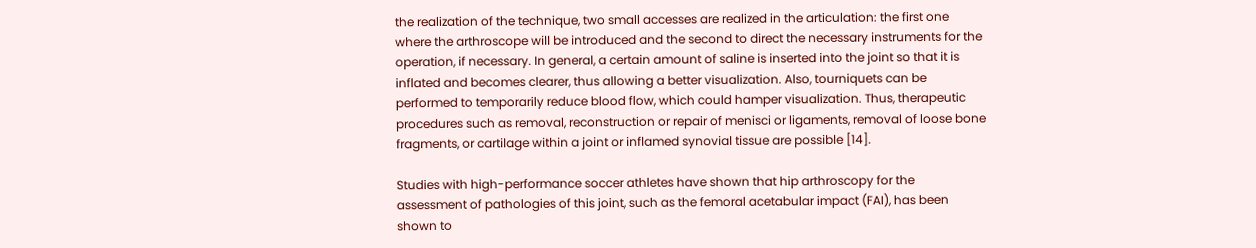the realization of the technique, two small accesses are realized in the articulation: the first one where the arthroscope will be introduced and the second to direct the necessary instruments for the operation, if necessary. In general, a certain amount of saline is inserted into the joint so that it is inflated and becomes clearer, thus allowing a better visualization. Also, tourniquets can be performed to temporarily reduce blood flow, which could hamper visualization. Thus, therapeutic procedures such as removal, reconstruction or repair of menisci or ligaments, removal of loose bone fragments, or cartilage within a joint or inflamed synovial tissue are possible [14].

Studies with high-performance soccer athletes have shown that hip arthroscopy for the assessment of pathologies of this joint, such as the femoral acetabular impact (FAI), has been shown to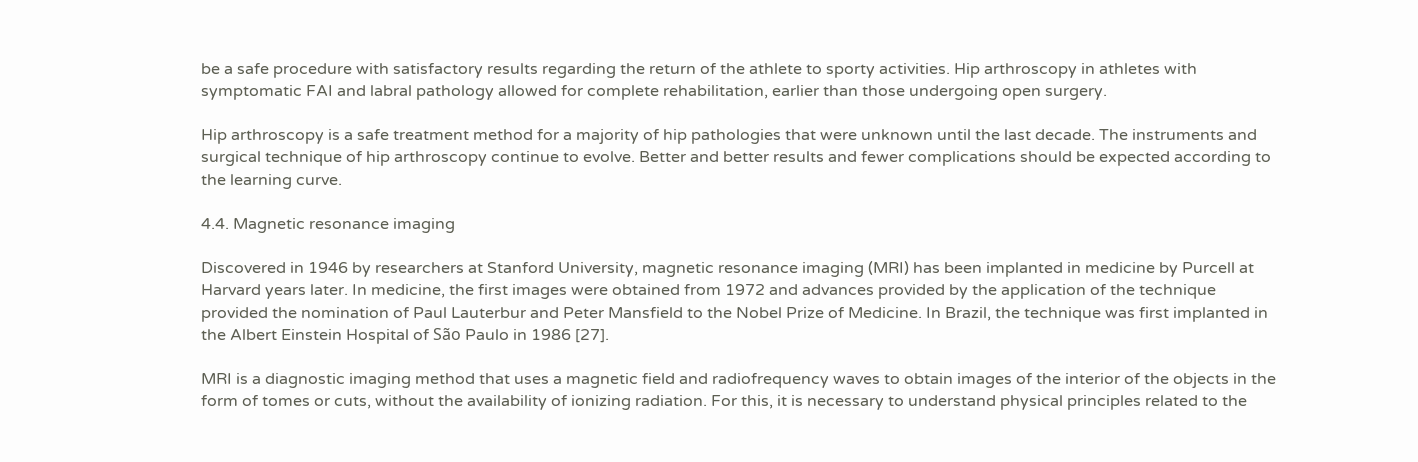be a safe procedure with satisfactory results regarding the return of the athlete to sporty activities. Hip arthroscopy in athletes with symptomatic FAI and labral pathology allowed for complete rehabilitation, earlier than those undergoing open surgery.

Hip arthroscopy is a safe treatment method for a majority of hip pathologies that were unknown until the last decade. The instruments and surgical technique of hip arthroscopy continue to evolve. Better and better results and fewer complications should be expected according to the learning curve.

4.4. Magnetic resonance imaging

Discovered in 1946 by researchers at Stanford University, magnetic resonance imaging (MRI) has been implanted in medicine by Purcell at Harvard years later. In medicine, the first images were obtained from 1972 and advances provided by the application of the technique provided the nomination of Paul Lauterbur and Peter Mansfield to the Nobel Prize of Medicine. In Brazil, the technique was first implanted in the Albert Einstein Hospital of São Paulo in 1986 [27].

MRI is a diagnostic imaging method that uses a magnetic field and radiofrequency waves to obtain images of the interior of the objects in the form of tomes or cuts, without the availability of ionizing radiation. For this, it is necessary to understand physical principles related to the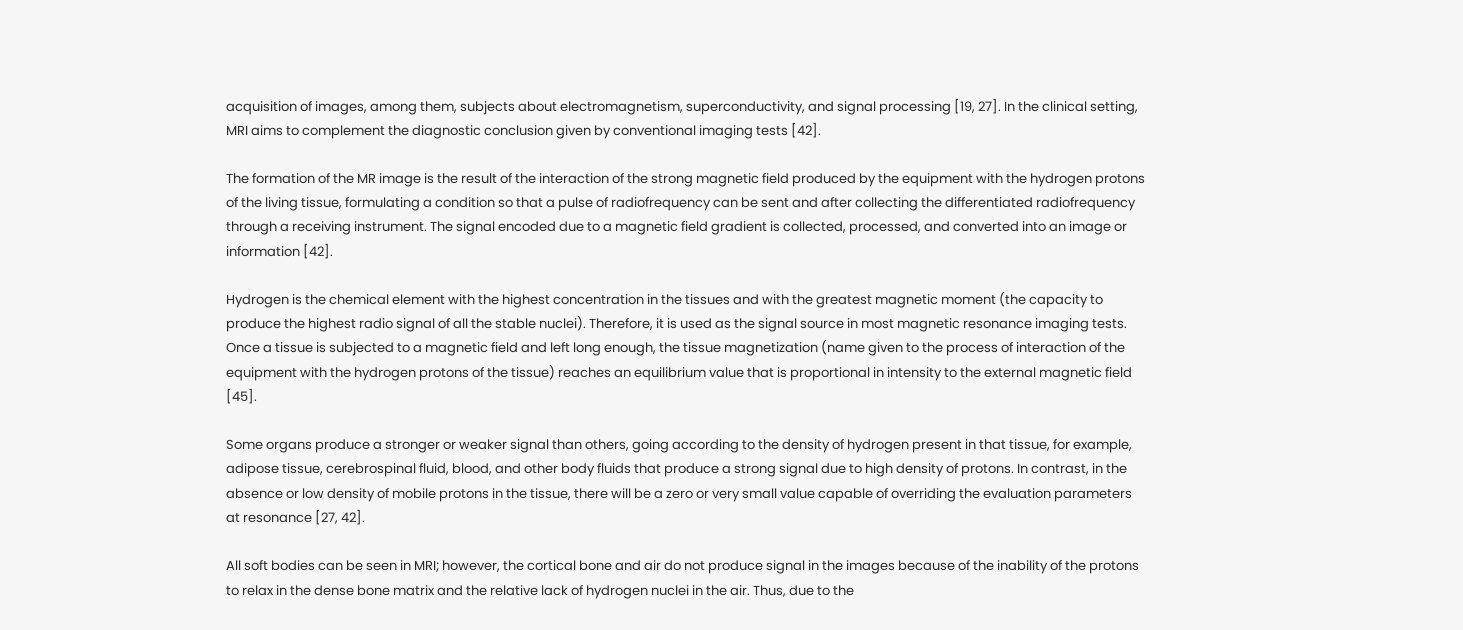acquisition of images, among them, subjects about electromagnetism, superconductivity, and signal processing [19, 27]. In the clinical setting, MRI aims to complement the diagnostic conclusion given by conventional imaging tests [42].

The formation of the MR image is the result of the interaction of the strong magnetic field produced by the equipment with the hydrogen protons of the living tissue, formulating a condition so that a pulse of radiofrequency can be sent and after collecting the differentiated radiofrequency through a receiving instrument. The signal encoded due to a magnetic field gradient is collected, processed, and converted into an image or information [42].

Hydrogen is the chemical element with the highest concentration in the tissues and with the greatest magnetic moment (the capacity to produce the highest radio signal of all the stable nuclei). Therefore, it is used as the signal source in most magnetic resonance imaging tests. Once a tissue is subjected to a magnetic field and left long enough, the tissue magnetization (name given to the process of interaction of the equipment with the hydrogen protons of the tissue) reaches an equilibrium value that is proportional in intensity to the external magnetic field [45].

Some organs produce a stronger or weaker signal than others, going according to the density of hydrogen present in that tissue, for example, adipose tissue, cerebrospinal fluid, blood, and other body fluids that produce a strong signal due to high density of protons. In contrast, in the absence or low density of mobile protons in the tissue, there will be a zero or very small value capable of overriding the evaluation parameters at resonance [27, 42].

All soft bodies can be seen in MRI; however, the cortical bone and air do not produce signal in the images because of the inability of the protons to relax in the dense bone matrix and the relative lack of hydrogen nuclei in the air. Thus, due to the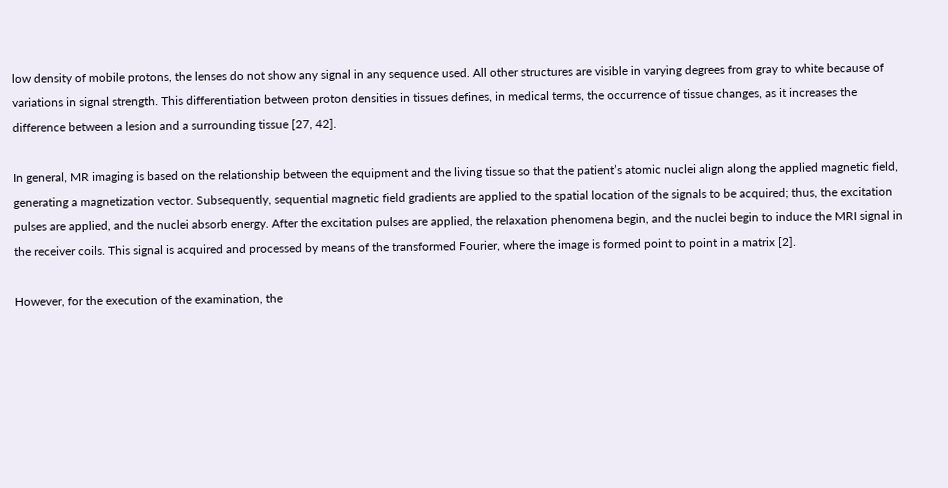low density of mobile protons, the lenses do not show any signal in any sequence used. All other structures are visible in varying degrees from gray to white because of variations in signal strength. This differentiation between proton densities in tissues defines, in medical terms, the occurrence of tissue changes, as it increases the difference between a lesion and a surrounding tissue [27, 42].

In general, MR imaging is based on the relationship between the equipment and the living tissue so that the patient’s atomic nuclei align along the applied magnetic field, generating a magnetization vector. Subsequently, sequential magnetic field gradients are applied to the spatial location of the signals to be acquired; thus, the excitation pulses are applied, and the nuclei absorb energy. After the excitation pulses are applied, the relaxation phenomena begin, and the nuclei begin to induce the MRI signal in the receiver coils. This signal is acquired and processed by means of the transformed Fourier, where the image is formed point to point in a matrix [2].

However, for the execution of the examination, the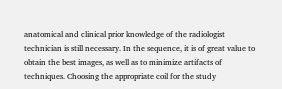anatomical and clinical prior knowledge of the radiologist technician is still necessary. In the sequence, it is of great value to obtain the best images, as well as to minimize artifacts of techniques. Choosing the appropriate coil for the study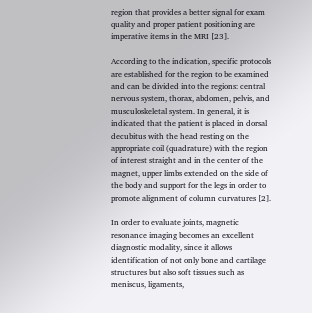region that provides a better signal for exam quality and proper patient positioning are imperative items in the MRI [23].

According to the indication, specific protocols are established for the region to be examined and can be divided into the regions: central nervous system, thorax, abdomen, pelvis, and musculoskeletal system. In general, it is indicated that the patient is placed in dorsal decubitus with the head resting on the appropriate coil (quadrature) with the region of interest straight and in the center of the magnet, upper limbs extended on the side of the body and support for the legs in order to promote alignment of column curvatures [2].

In order to evaluate joints, magnetic resonance imaging becomes an excellent diagnostic modality, since it allows identification of not only bone and cartilage structures but also soft tissues such as meniscus, ligaments,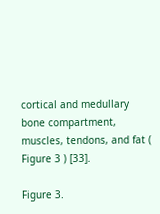cortical and medullary bone compartment, muscles, tendons, and fat ( Figure 3 ) [33].

Figure 3.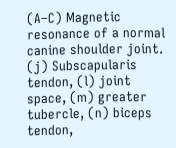(A–C) Magnetic resonance of a normal canine shoulder joint. (j) Subscapularis tendon, (l) joint space, (m) greater tubercle, (n) biceps tendon,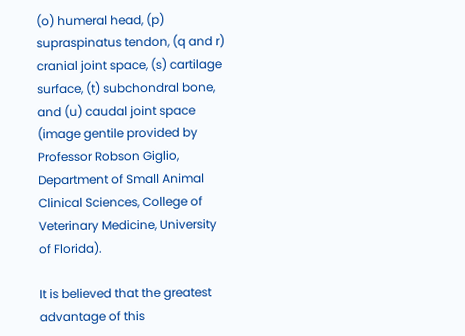(o) humeral head, (p) supraspinatus tendon, (q and r) cranial joint space, (s) cartilage surface, (t) subchondral bone, and (u) caudal joint space (image gentile provided by Professor Robson Giglio, Department of Small Animal Clinical Sciences, College of Veterinary Medicine, University of Florida).

It is believed that the greatest advantage of this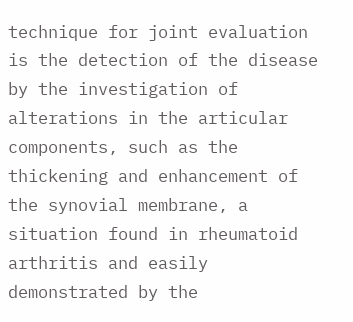technique for joint evaluation is the detection of the disease by the investigation of alterations in the articular components, such as the thickening and enhancement of the synovial membrane, a situation found in rheumatoid arthritis and easily demonstrated by the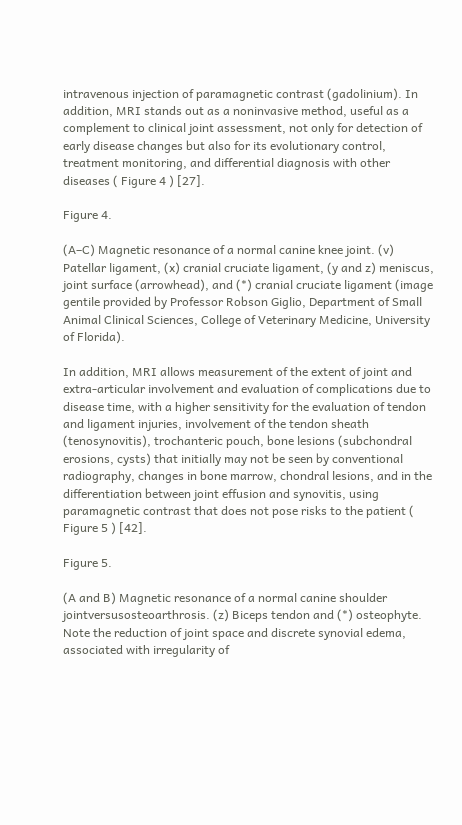intravenous injection of paramagnetic contrast (gadolinium). In addition, MRI stands out as a noninvasive method, useful as a complement to clinical joint assessment, not only for detection of early disease changes but also for its evolutionary control, treatment monitoring, and differential diagnosis with other diseases ( Figure 4 ) [27].

Figure 4.

(A–C) Magnetic resonance of a normal canine knee joint. (v) Patellar ligament, (x) cranial cruciate ligament, (y and z) meniscus, joint surface (arrowhead), and (*) cranial cruciate ligament (image gentile provided by Professor Robson Giglio, Department of Small Animal Clinical Sciences, College of Veterinary Medicine, University of Florida).

In addition, MRI allows measurement of the extent of joint and extra-articular involvement and evaluation of complications due to disease time, with a higher sensitivity for the evaluation of tendon and ligament injuries, involvement of the tendon sheath (tenosynovitis), trochanteric pouch, bone lesions (subchondral erosions, cysts) that initially may not be seen by conventional radiography, changes in bone marrow, chondral lesions, and in the differentiation between joint effusion and synovitis, using paramagnetic contrast that does not pose risks to the patient ( Figure 5 ) [42].

Figure 5.

(A and B) Magnetic resonance of a normal canine shoulder jointversusosteoarthrosis. (z) Biceps tendon and (*) osteophyte. Note the reduction of joint space and discrete synovial edema, associated with irregularity of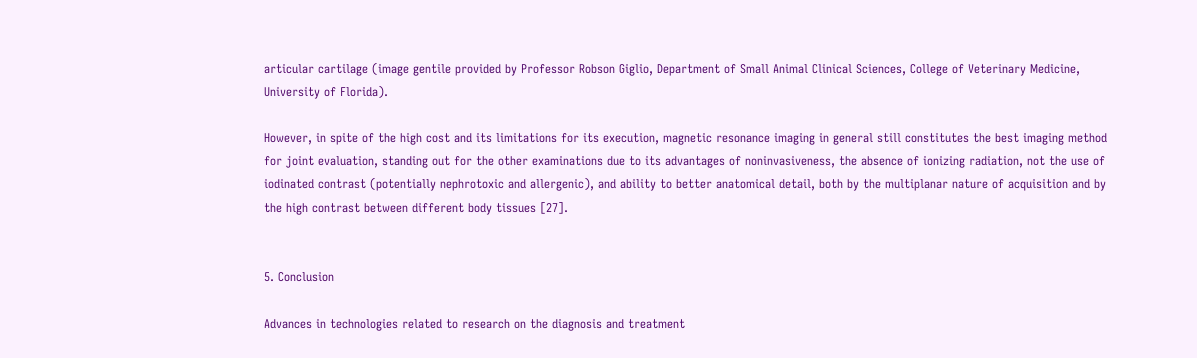articular cartilage (image gentile provided by Professor Robson Giglio, Department of Small Animal Clinical Sciences, College of Veterinary Medicine, University of Florida).

However, in spite of the high cost and its limitations for its execution, magnetic resonance imaging in general still constitutes the best imaging method for joint evaluation, standing out for the other examinations due to its advantages of noninvasiveness, the absence of ionizing radiation, not the use of iodinated contrast (potentially nephrotoxic and allergenic), and ability to better anatomical detail, both by the multiplanar nature of acquisition and by the high contrast between different body tissues [27].


5. Conclusion

Advances in technologies related to research on the diagnosis and treatment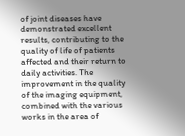of joint diseases have demonstrated excellent results, contributing to the quality of life of patients affected and their return to daily activities. The improvement in the quality of the imaging equipment, combined with the various works in the area of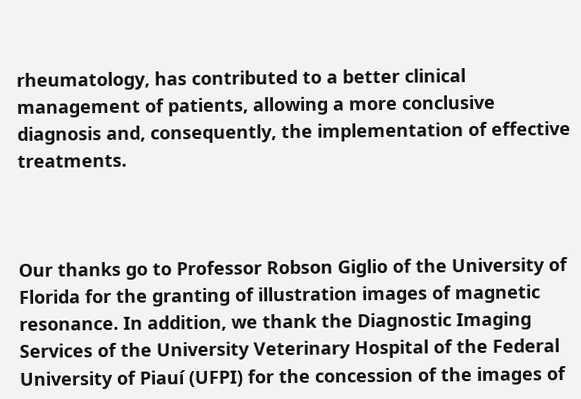rheumatology, has contributed to a better clinical management of patients, allowing a more conclusive diagnosis and, consequently, the implementation of effective treatments.



Our thanks go to Professor Robson Giglio of the University of Florida for the granting of illustration images of magnetic resonance. In addition, we thank the Diagnostic Imaging Services of the University Veterinary Hospital of the Federal University of Piauí (UFPI) for the concession of the images of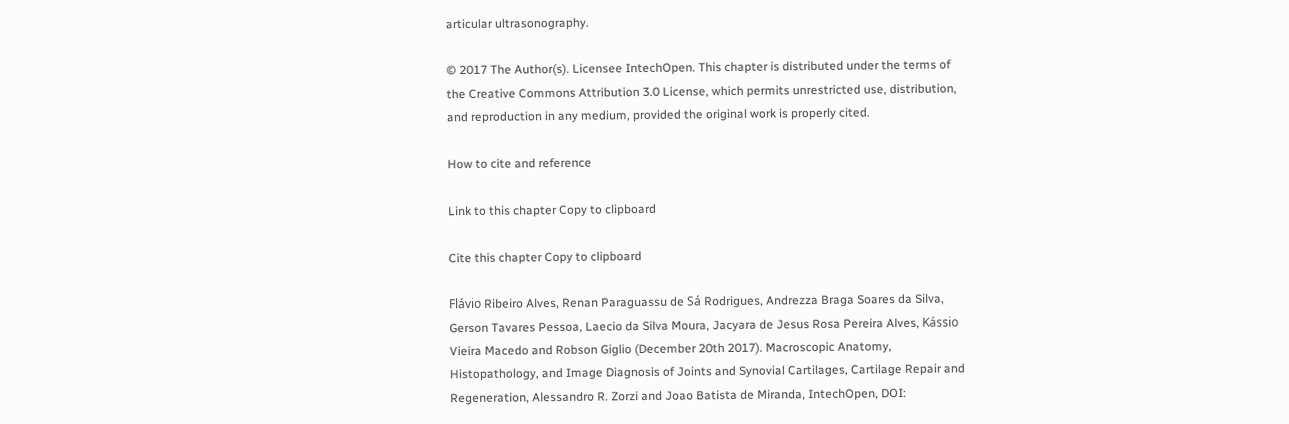articular ultrasonography.

© 2017 The Author(s). Licensee IntechOpen. This chapter is distributed under the terms of the Creative Commons Attribution 3.0 License, which permits unrestricted use, distribution, and reproduction in any medium, provided the original work is properly cited.

How to cite and reference

Link to this chapter Copy to clipboard

Cite this chapter Copy to clipboard

Flávio Ribeiro Alves, Renan Paraguassu de Sá Rodrigues, Andrezza Braga Soares da Silva, Gerson Tavares Pessoa, Laecio da Silva Moura, Jacyara de Jesus Rosa Pereira Alves, Kássio Vieira Macedo and Robson Giglio (December 20th 2017). Macroscopic Anatomy, Histopathology, and Image Diagnosis of Joints and Synovial Cartilages, Cartilage Repair and Regeneration, Alessandro R. Zorzi and Joao Batista de Miranda, IntechOpen, DOI: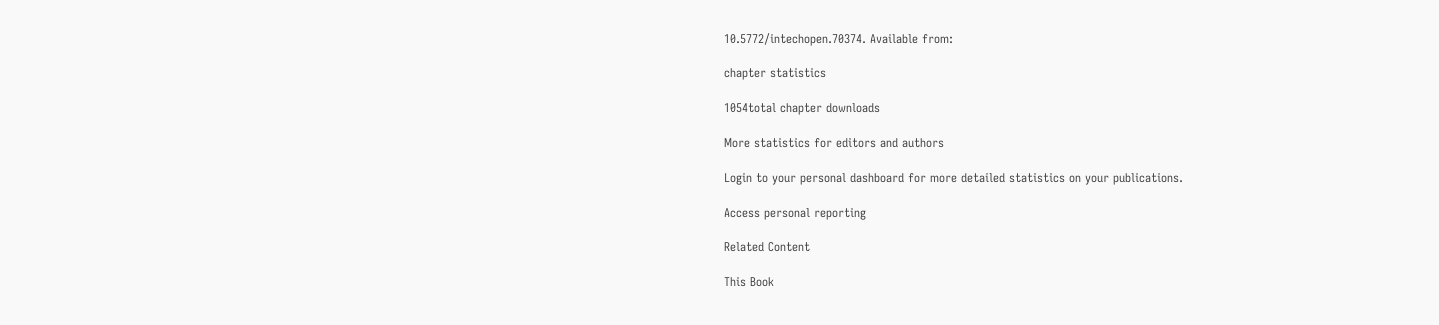10.5772/intechopen.70374. Available from:

chapter statistics

1054total chapter downloads

More statistics for editors and authors

Login to your personal dashboard for more detailed statistics on your publications.

Access personal reporting

Related Content

This Book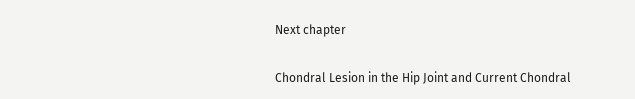Next chapter

Chondral Lesion in the Hip Joint and Current Chondral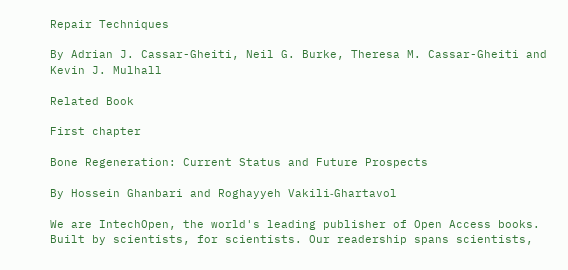Repair Techniques

By Adrian J. Cassar-Gheiti, Neil G. Burke, Theresa M. Cassar-Gheiti and Kevin J. Mulhall

Related Book

First chapter

Bone Regeneration: Current Status and Future Prospects

By Hossein Ghanbari and Roghayyeh Vakili‐Ghartavol

We are IntechOpen, the world's leading publisher of Open Access books. Built by scientists, for scientists. Our readership spans scientists,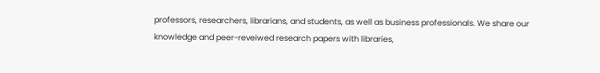professors, researchers, librarians, and students, as well as business professionals. We share our knowledge and peer-reveiwed research papers with libraries,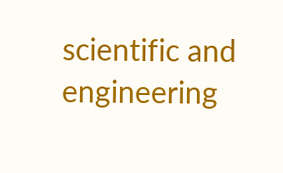scientific and engineering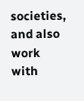societies, and also work with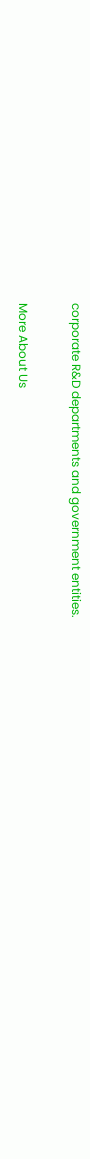corporate R&D departments and government entities.

More About Us